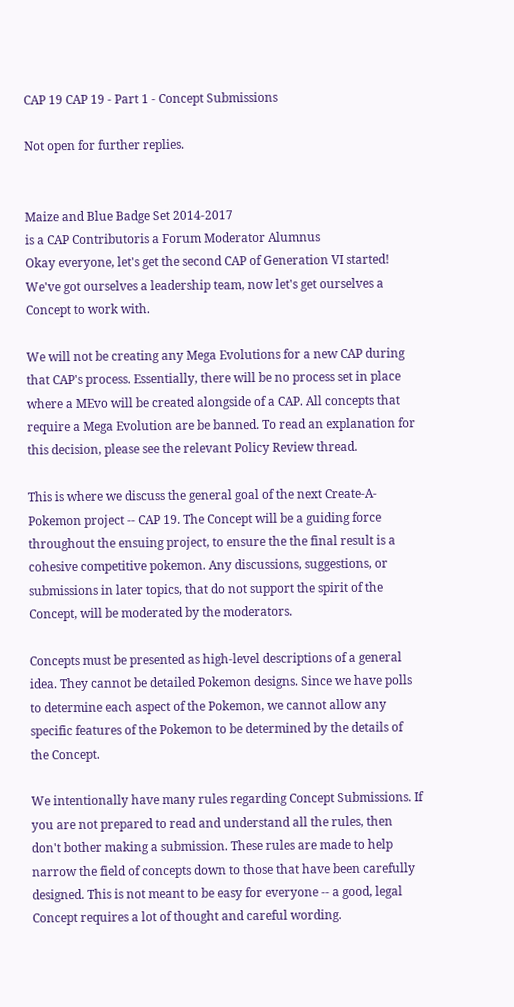CAP 19 CAP 19 - Part 1 - Concept Submissions

Not open for further replies.


Maize and Blue Badge Set 2014-2017
is a CAP Contributoris a Forum Moderator Alumnus
Okay everyone, let's get the second CAP of Generation VI started! We've got ourselves a leadership team, now let's get ourselves a Concept to work with.

We will not be creating any Mega Evolutions for a new CAP during that CAP's process. Essentially, there will be no process set in place where a MEvo will be created alongside of a CAP. All concepts that require a Mega Evolution are be banned. To read an explanation for this decision, please see the relevant Policy Review thread.

This is where we discuss the general goal of the next Create-A-Pokemon project -- CAP 19. The Concept will be a guiding force throughout the ensuing project, to ensure the the final result is a cohesive competitive pokemon. Any discussions, suggestions, or submissions in later topics, that do not support the spirit of the Concept, will be moderated by the moderators.

Concepts must be presented as high-level descriptions of a general idea. They cannot be detailed Pokemon designs. Since we have polls to determine each aspect of the Pokemon, we cannot allow any specific features of the Pokemon to be determined by the details of the Concept.

We intentionally have many rules regarding Concept Submissions. If you are not prepared to read and understand all the rules, then don't bother making a submission. These rules are made to help narrow the field of concepts down to those that have been carefully designed. This is not meant to be easy for everyone -- a good, legal Concept requires a lot of thought and careful wording.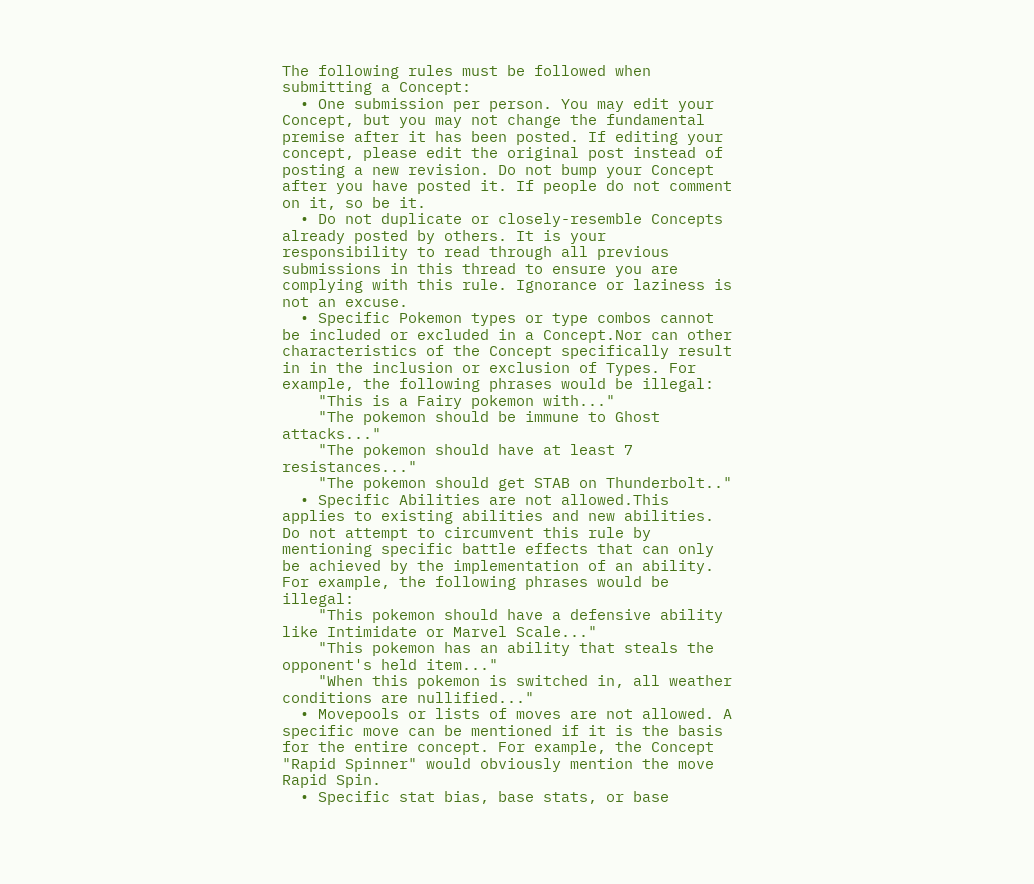The following rules must be followed when submitting a Concept:
  • One submission per person. You may edit your Concept, but you may not change the fundamental premise after it has been posted. If editing your concept, please edit the original post instead of posting a new revision. Do not bump your Concept after you have posted it. If people do not comment on it, so be it.
  • Do not duplicate or closely-resemble Concepts already posted by others. It is your responsibility to read through all previous submissions in this thread to ensure you are complying with this rule. Ignorance or laziness is not an excuse.
  • Specific Pokemon types or type combos cannot be included or excluded in a Concept.Nor can other characteristics of the Concept specifically result in in the inclusion or exclusion of Types. For example, the following phrases would be illegal:
    "This is a Fairy pokemon with..."
    "The pokemon should be immune to Ghost attacks..."
    "The pokemon should have at least 7 resistances..."
    "The pokemon should get STAB on Thunderbolt.."
  • Specific Abilities are not allowed.This applies to existing abilities and new abilities. Do not attempt to circumvent this rule by mentioning specific battle effects that can only be achieved by the implementation of an ability. For example, the following phrases would be illegal:
    "This pokemon should have a defensive ability like Intimidate or Marvel Scale..."
    "This pokemon has an ability that steals the opponent's held item..."
    "When this pokemon is switched in, all weather conditions are nullified..."
  • Movepools or lists of moves are not allowed. A specific move can be mentioned if it is the basis for the entire concept. For example, the Concept "Rapid Spinner" would obviously mention the move Rapid Spin.
  • Specific stat bias, base stats, or base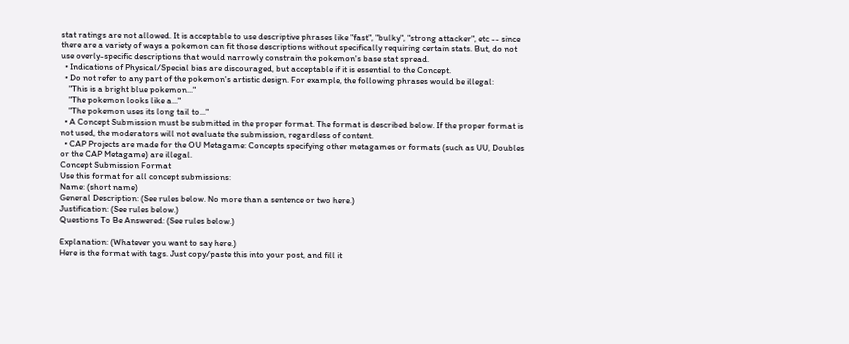stat ratings are not allowed. It is acceptable to use descriptive phrases like "fast", "bulky", "strong attacker", etc -- since there are a variety of ways a pokemon can fit those descriptions without specifically requiring certain stats. But, do not use overly-specific descriptions that would narrowly constrain the pokemon's base stat spread.
  • Indications of Physical/Special bias are discouraged, but acceptable if it is essential to the Concept.
  • Do not refer to any part of the pokemon's artistic design. For example, the following phrases would be illegal:
    "This is a bright blue pokemon..."
    "The pokemon looks like a..."
    "The pokemon uses its long tail to..."
  • A Concept Submission must be submitted in the proper format. The format is described below. If the proper format is not used, the moderators will not evaluate the submission, regardless of content.
  • CAP Projects are made for the OU Metagame: Concepts specifying other metagames or formats (such as UU, Doubles or the CAP Metagame) are illegal.
Concept Submission Format
Use this format for all concept submissions:
Name: (short name)
General Description: (See rules below. No more than a sentence or two here.)
Justification: (See rules below.)
Questions To Be Answered: (See rules below.)

Explanation: (Whatever you want to say here.)
Here is the format with tags. Just copy/paste this into your post, and fill it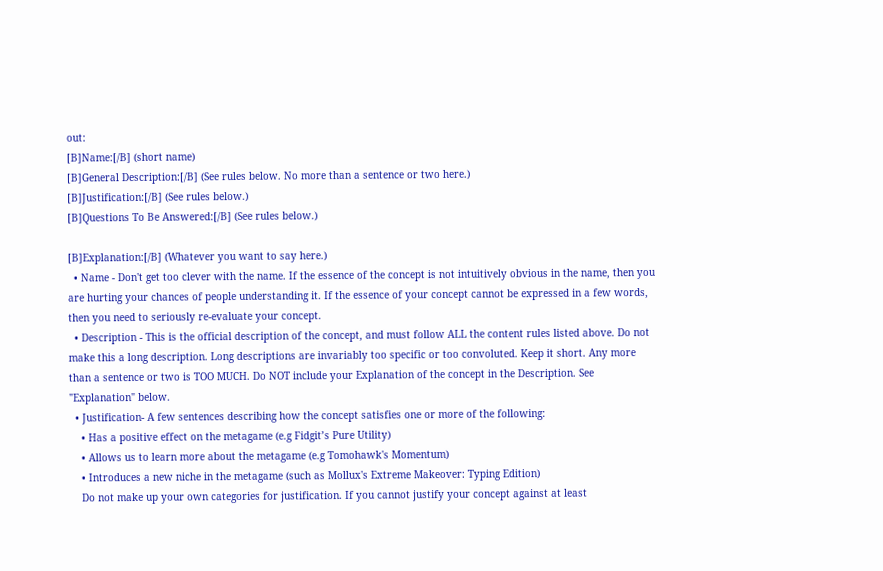out:
[B]Name:[/B] (short name)
[B]General Description:[/B] (See rules below. No more than a sentence or two here.)
[B]Justification:[/B] (See rules below.)
[B]Questions To Be Answered:[/B] (See rules below.)

[B]Explanation:[/B] (Whatever you want to say here.)
  • Name - Don't get too clever with the name. If the essence of the concept is not intuitively obvious in the name, then you are hurting your chances of people understanding it. If the essence of your concept cannot be expressed in a few words, then you need to seriously re-evaluate your concept.
  • Description - This is the official description of the concept, and must follow ALL the content rules listed above. Do not make this a long description. Long descriptions are invariably too specific or too convoluted. Keep it short. Any more than a sentence or two is TOO MUCH. Do NOT include your Explanation of the concept in the Description. See "Explanation" below.
  • Justification- A few sentences describing how the concept satisfies one or more of the following:
    • Has a positive effect on the metagame (e.g Fidgit’s Pure Utility)
    • Allows us to learn more about the metagame (e.g Tomohawk's Momentum)
    • Introduces a new niche in the metagame (such as Mollux's Extreme Makeover: Typing Edition)
    Do not make up your own categories for justification. If you cannot justify your concept against at least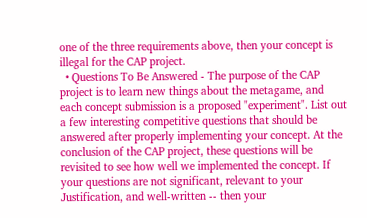one of the three requirements above, then your concept is illegal for the CAP project.
  • Questions To Be Answered - The purpose of the CAP project is to learn new things about the metagame, and each concept submission is a proposed "experiment". List out a few interesting competitive questions that should be answered after properly implementing your concept. At the conclusion of the CAP project, these questions will be revisited to see how well we implemented the concept. If your questions are not significant, relevant to your Justification, and well-written -- then your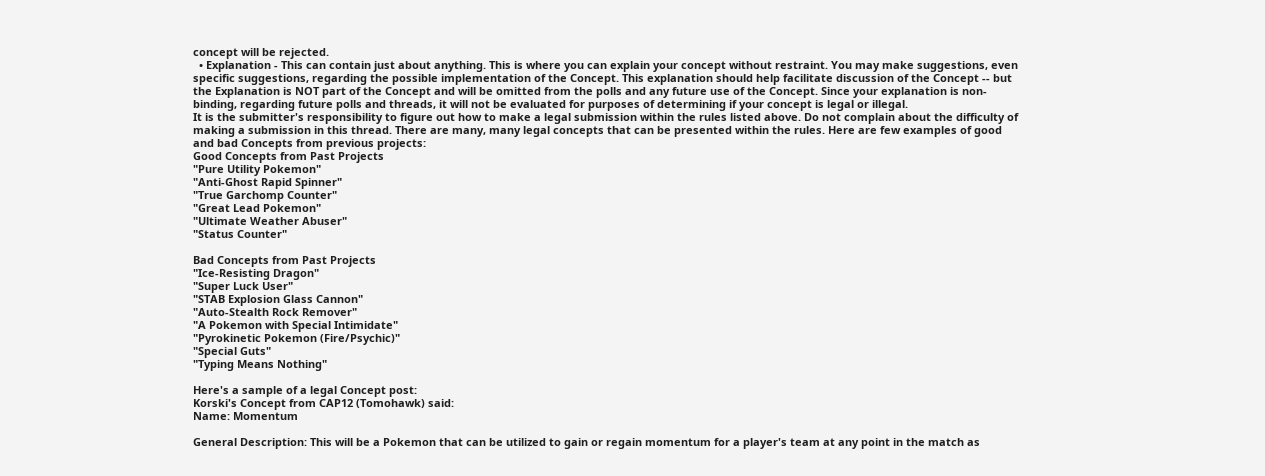concept will be rejected.
  • Explanation - This can contain just about anything. This is where you can explain your concept without restraint. You may make suggestions, even specific suggestions, regarding the possible implementation of the Concept. This explanation should help facilitate discussion of the Concept -- but the Explanation is NOT part of the Concept and will be omitted from the polls and any future use of the Concept. Since your explanation is non-binding, regarding future polls and threads, it will not be evaluated for purposes of determining if your concept is legal or illegal.
It is the submitter's responsibility to figure out how to make a legal submission within the rules listed above. Do not complain about the difficulty of making a submission in this thread. There are many, many legal concepts that can be presented within the rules. Here are few examples of good and bad Concepts from previous projects:
Good Concepts from Past Projects
"Pure Utility Pokemon"
"Anti-Ghost Rapid Spinner"
"True Garchomp Counter"
"Great Lead Pokemon"
"Ultimate Weather Abuser"
"Status Counter"

Bad Concepts from Past Projects
"Ice-Resisting Dragon"
"Super Luck User"
"STAB Explosion Glass Cannon"
"Auto-Stealth Rock Remover"
"A Pokemon with Special Intimidate"
"Pyrokinetic Pokemon (Fire/Psychic)"
"Special Guts"
"Typing Means Nothing"

Here's a sample of a legal Concept post:
Korski's Concept from CAP12 (Tomohawk) said:
Name: Momentum

General Description: This will be a Pokemon that can be utilized to gain or regain momentum for a player's team at any point in the match as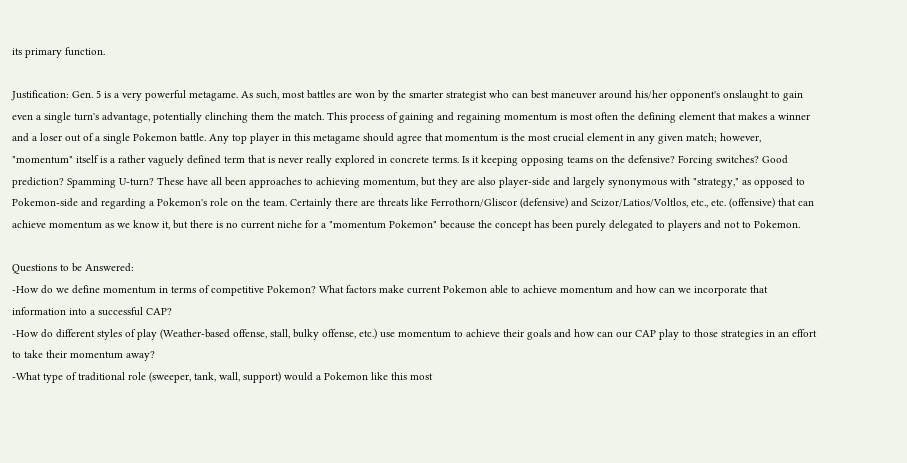its primary function.

Justification: Gen. 5 is a very powerful metagame. As such, most battles are won by the smarter strategist who can best maneuver around his/her opponent's onslaught to gain even a single turn's advantage, potentially clinching them the match. This process of gaining and regaining momentum is most often the defining element that makes a winner and a loser out of a single Pokemon battle. Any top player in this metagame should agree that momentum is the most crucial element in any given match; however, "momentum" itself is a rather vaguely defined term that is never really explored in concrete terms. Is it keeping opposing teams on the defensive? Forcing switches? Good prediction? Spamming U-turn? These have all been approaches to achieving momentum, but they are also player-side and largely synonymous with "strategy," as opposed to Pokemon-side and regarding a Pokemon's role on the team. Certainly there are threats like Ferrothorn/Gliscor (defensive) and Scizor/Latios/Voltlos, etc., etc. (offensive) that can achieve momentum as we know it, but there is no current niche for a "momentum Pokemon" because the concept has been purely delegated to players and not to Pokemon.

Questions to be Answered:
-How do we define momentum in terms of competitive Pokemon? What factors make current Pokemon able to achieve momentum and how can we incorporate that information into a successful CAP?
-How do different styles of play (Weather-based offense, stall, bulky offense, etc.) use momentum to achieve their goals and how can our CAP play to those strategies in an effort to take their momentum away?
-What type of traditional role (sweeper, tank, wall, support) would a Pokemon like this most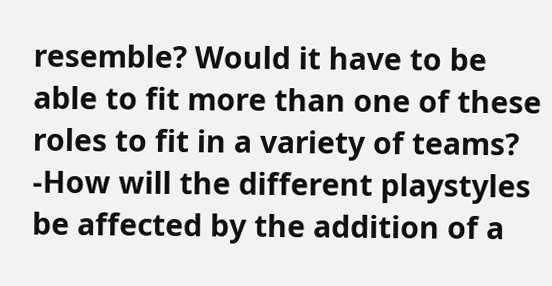resemble? Would it have to be able to fit more than one of these roles to fit in a variety of teams?
-How will the different playstyles be affected by the addition of a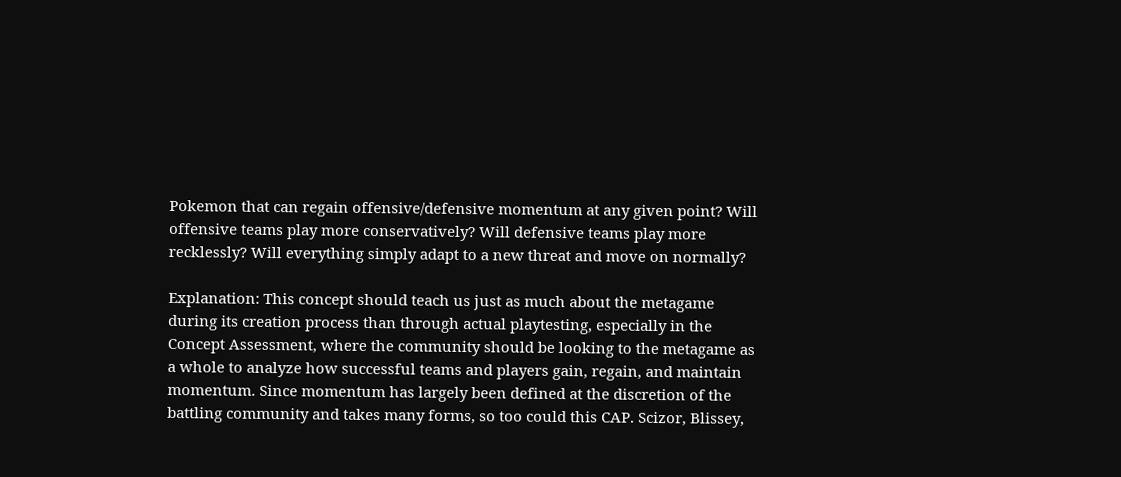Pokemon that can regain offensive/defensive momentum at any given point? Will offensive teams play more conservatively? Will defensive teams play more recklessly? Will everything simply adapt to a new threat and move on normally?

Explanation: This concept should teach us just as much about the metagame during its creation process than through actual playtesting, especially in the Concept Assessment, where the community should be looking to the metagame as a whole to analyze how successful teams and players gain, regain, and maintain momentum. Since momentum has largely been defined at the discretion of the battling community and takes many forms, so too could this CAP. Scizor, Blissey,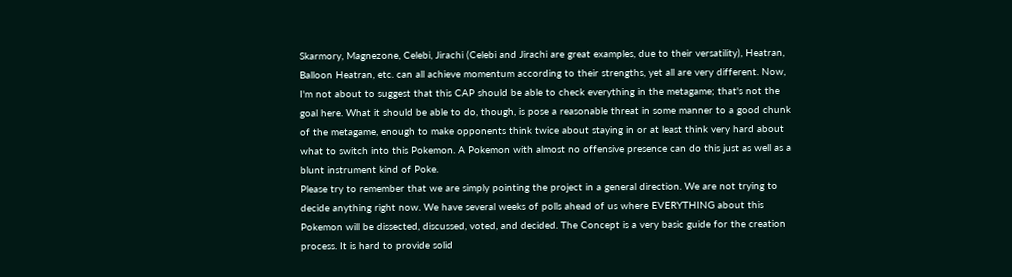Skarmory, Magnezone, Celebi, Jirachi (Celebi and Jirachi are great examples, due to their versatility), Heatran, Balloon Heatran, etc. can all achieve momentum according to their strengths, yet all are very different. Now, I'm not about to suggest that this CAP should be able to check everything in the metagame; that's not the goal here. What it should be able to do, though, is pose a reasonable threat in some manner to a good chunk of the metagame, enough to make opponents think twice about staying in or at least think very hard about what to switch into this Pokemon. A Pokemon with almost no offensive presence can do this just as well as a blunt instrument kind of Poke.
Please try to remember that we are simply pointing the project in a general direction. We are not trying to decide anything right now. We have several weeks of polls ahead of us where EVERYTHING about this Pokemon will be dissected, discussed, voted, and decided. The Concept is a very basic guide for the creation process. It is hard to provide solid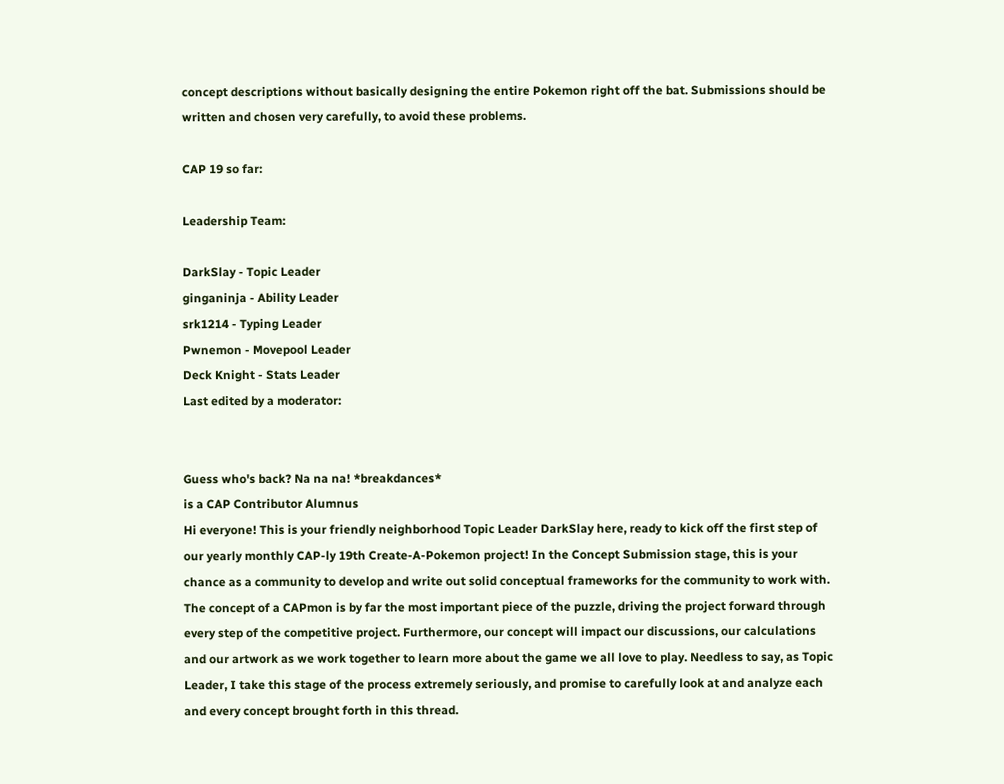concept descriptions without basically designing the entire Pokemon right off the bat. Submissions should be written and chosen very carefully, to avoid these problems.

CAP 19 so far:

Leadership Team:

DarkSlay - Topic Leader
ginganinja - Ability Leader
srk1214 - Typing Leader
Pwnemon - Movepool Leader
Deck Knight - Stats Leader
Last edited by a moderator:


Guess who's back? Na na na! *breakdances*
is a CAP Contributor Alumnus
Hi everyone! This is your friendly neighborhood Topic Leader DarkSlay here, ready to kick off the first step of our yearly monthly CAP-ly 19th Create-A-Pokemon project! In the Concept Submission stage, this is your chance as a community to develop and write out solid conceptual frameworks for the community to work with. The concept of a CAPmon is by far the most important piece of the puzzle, driving the project forward through every step of the competitive project. Furthermore, our concept will impact our discussions, our calculations and our artwork as we work together to learn more about the game we all love to play. Needless to say, as Topic Leader, I take this stage of the process extremely seriously, and promise to carefully look at and analyze each and every concept brought forth in this thread.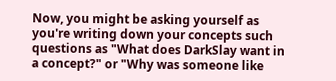Now, you might be asking yourself as you're writing down your concepts such questions as "What does DarkSlay want in a concept?" or "Why was someone like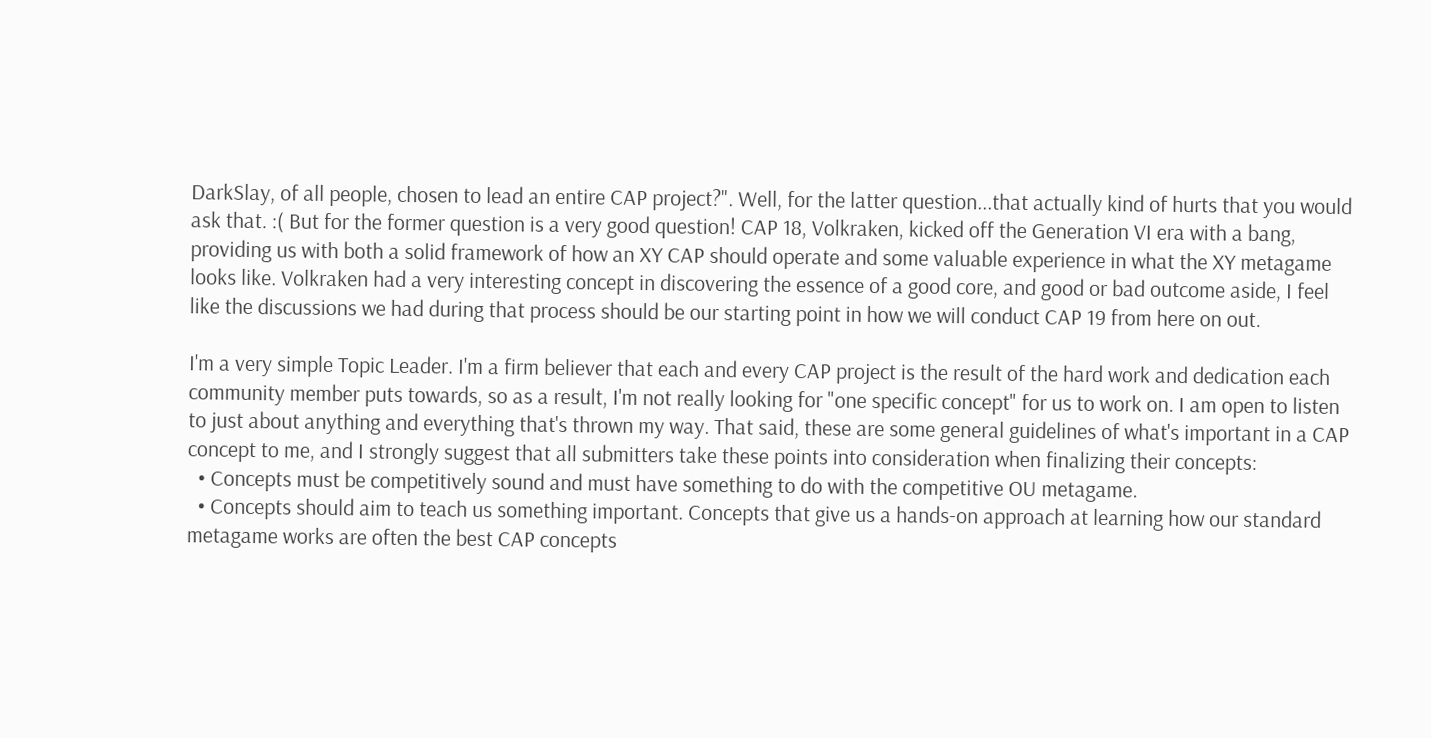DarkSlay, of all people, chosen to lead an entire CAP project?". Well, for the latter question...that actually kind of hurts that you would ask that. :( But for the former question is a very good question! CAP 18, Volkraken, kicked off the Generation VI era with a bang, providing us with both a solid framework of how an XY CAP should operate and some valuable experience in what the XY metagame looks like. Volkraken had a very interesting concept in discovering the essence of a good core, and good or bad outcome aside, I feel like the discussions we had during that process should be our starting point in how we will conduct CAP 19 from here on out.

I'm a very simple Topic Leader. I'm a firm believer that each and every CAP project is the result of the hard work and dedication each community member puts towards, so as a result, I'm not really looking for "one specific concept" for us to work on. I am open to listen to just about anything and everything that's thrown my way. That said, these are some general guidelines of what's important in a CAP concept to me, and I strongly suggest that all submitters take these points into consideration when finalizing their concepts:
  • Concepts must be competitively sound and must have something to do with the competitive OU metagame.
  • Concepts should aim to teach us something important. Concepts that give us a hands-on approach at learning how our standard metagame works are often the best CAP concepts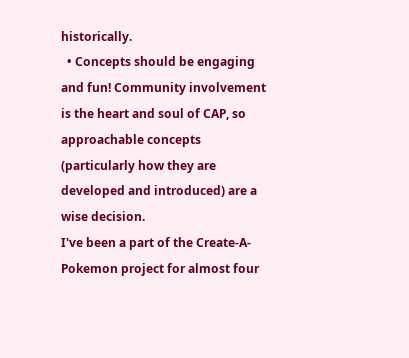historically.
  • Concepts should be engaging and fun! Community involvement is the heart and soul of CAP, so approachable concepts (particularly how they are developed and introduced) are a wise decision.
I've been a part of the Create-A-Pokemon project for almost four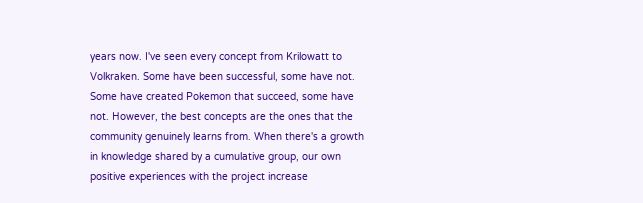years now. I've seen every concept from Krilowatt to Volkraken. Some have been successful, some have not. Some have created Pokemon that succeed, some have not. However, the best concepts are the ones that the community genuinely learns from. When there's a growth in knowledge shared by a cumulative group, our own positive experiences with the project increase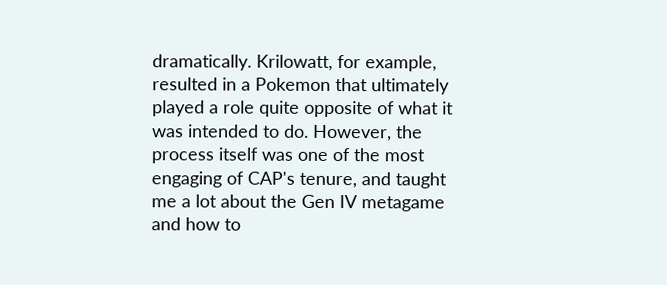dramatically. Krilowatt, for example, resulted in a Pokemon that ultimately played a role quite opposite of what it was intended to do. However, the process itself was one of the most engaging of CAP's tenure, and taught me a lot about the Gen IV metagame and how to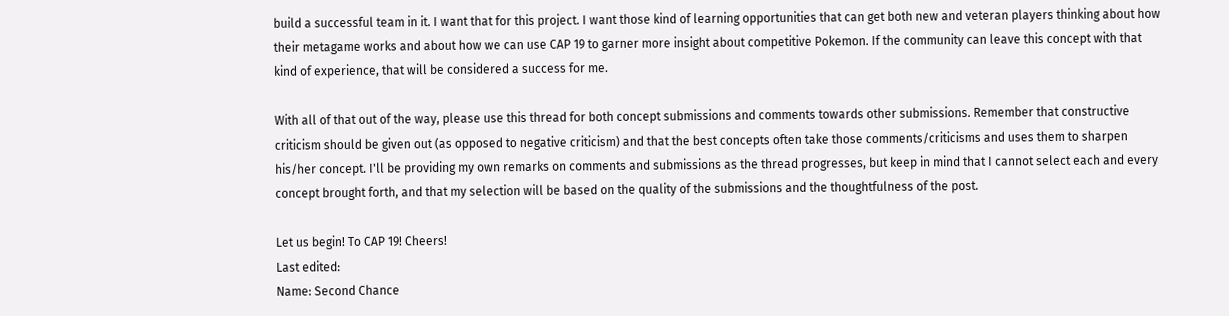build a successful team in it. I want that for this project. I want those kind of learning opportunities that can get both new and veteran players thinking about how their metagame works and about how we can use CAP 19 to garner more insight about competitive Pokemon. If the community can leave this concept with that kind of experience, that will be considered a success for me.

With all of that out of the way, please use this thread for both concept submissions and comments towards other submissions. Remember that constructive criticism should be given out (as opposed to negative criticism) and that the best concepts often take those comments/criticisms and uses them to sharpen his/her concept. I'll be providing my own remarks on comments and submissions as the thread progresses, but keep in mind that I cannot select each and every concept brought forth, and that my selection will be based on the quality of the submissions and the thoughtfulness of the post.

Let us begin! To CAP 19! Cheers!
Last edited:
Name: Second Chance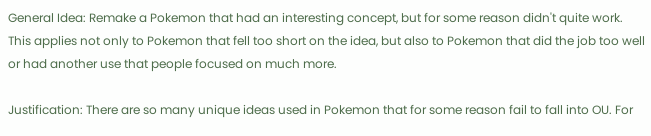General Idea: Remake a Pokemon that had an interesting concept, but for some reason didn't quite work. This applies not only to Pokemon that fell too short on the idea, but also to Pokemon that did the job too well or had another use that people focused on much more.

Justification: There are so many unique ideas used in Pokemon that for some reason fail to fall into OU. For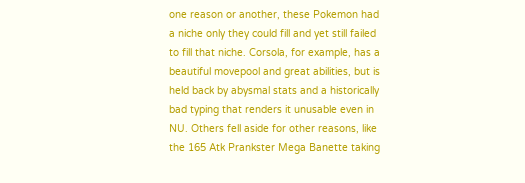one reason or another, these Pokemon had a niche only they could fill and yet still failed to fill that niche. Corsola, for example, has a beautiful movepool and great abilities, but is held back by abysmal stats and a historically bad typing that renders it unusable even in NU. Others fell aside for other reasons, like the 165 Atk Prankster Mega Banette taking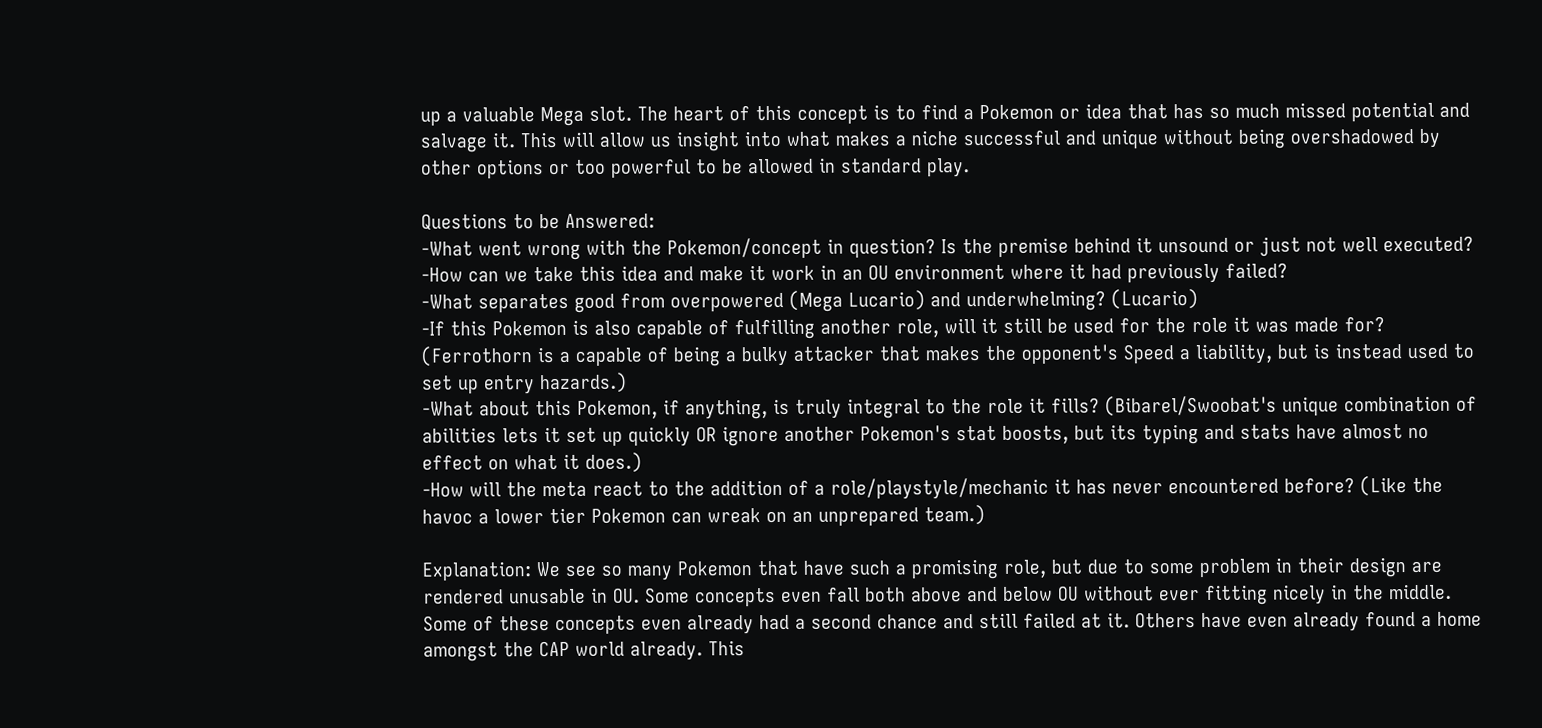up a valuable Mega slot. The heart of this concept is to find a Pokemon or idea that has so much missed potential and salvage it. This will allow us insight into what makes a niche successful and unique without being overshadowed by other options or too powerful to be allowed in standard play.

Questions to be Answered:
-What went wrong with the Pokemon/concept in question? Is the premise behind it unsound or just not well executed?
-How can we take this idea and make it work in an OU environment where it had previously failed?
-What separates good from overpowered (Mega Lucario) and underwhelming? (Lucario)
-If this Pokemon is also capable of fulfilling another role, will it still be used for the role it was made for? (Ferrothorn is a capable of being a bulky attacker that makes the opponent's Speed a liability, but is instead used to set up entry hazards.)
-What about this Pokemon, if anything, is truly integral to the role it fills? (Bibarel/Swoobat's unique combination of abilities lets it set up quickly OR ignore another Pokemon's stat boosts, but its typing and stats have almost no effect on what it does.)
-How will the meta react to the addition of a role/playstyle/mechanic it has never encountered before? (Like the havoc a lower tier Pokemon can wreak on an unprepared team.)

Explanation: We see so many Pokemon that have such a promising role, but due to some problem in their design are rendered unusable in OU. Some concepts even fall both above and below OU without ever fitting nicely in the middle. Some of these concepts even already had a second chance and still failed at it. Others have even already found a home amongst the CAP world already. This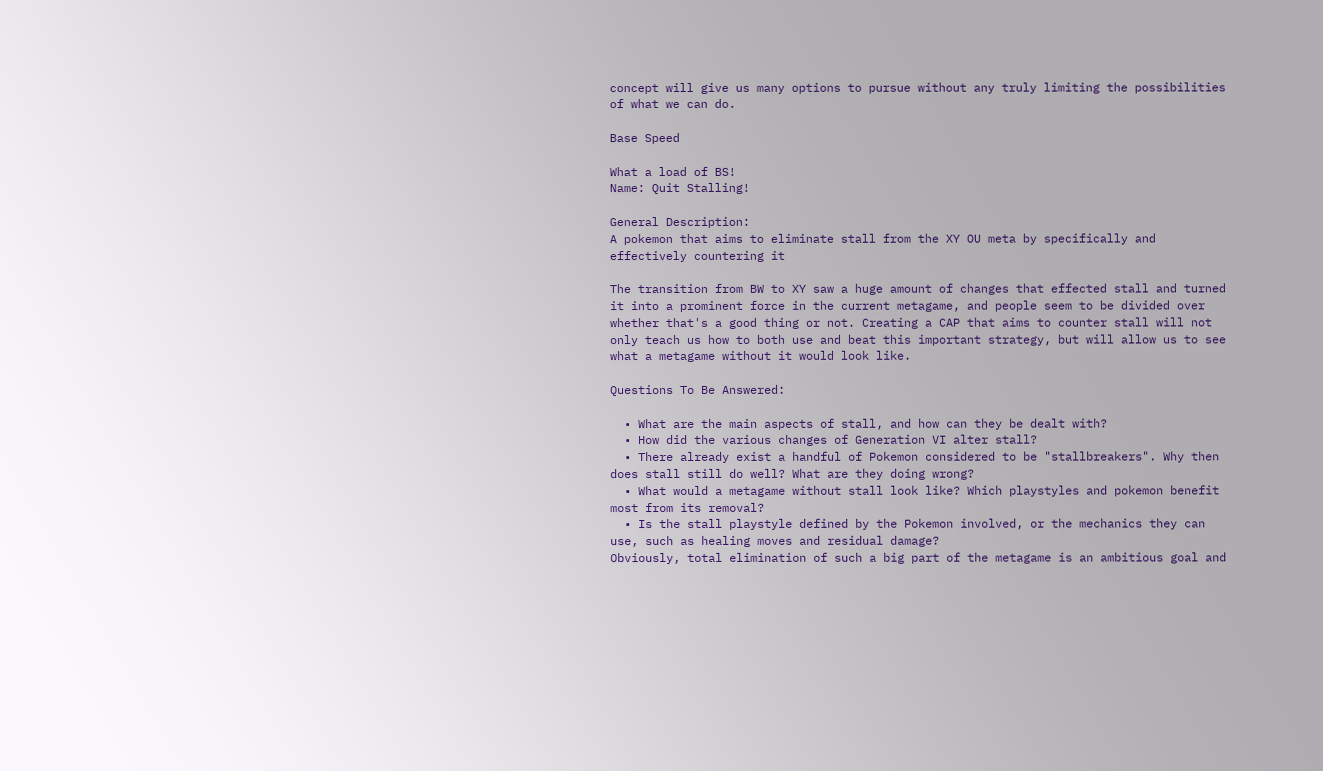concept will give us many options to pursue without any truly limiting the possibilities of what we can do.

Base Speed

What a load of BS!
Name: Quit Stalling!

General Description:
A pokemon that aims to eliminate stall from the XY OU meta by specifically and effectively countering it

The transition from BW to XY saw a huge amount of changes that effected stall and turned it into a prominent force in the current metagame, and people seem to be divided over whether that's a good thing or not. Creating a CAP that aims to counter stall will not only teach us how to both use and beat this important strategy, but will allow us to see what a metagame without it would look like.

Questions To Be Answered:

  • What are the main aspects of stall, and how can they be dealt with?
  • How did the various changes of Generation VI alter stall?
  • There already exist a handful of Pokemon considered to be "stallbreakers". Why then does stall still do well? What are they doing wrong?
  • What would a metagame without stall look like? Which playstyles and pokemon benefit most from its removal?
  • Is the stall playstyle defined by the Pokemon involved, or the mechanics they can use, such as healing moves and residual damage?
Obviously, total elimination of such a big part of the metagame is an ambitious goal and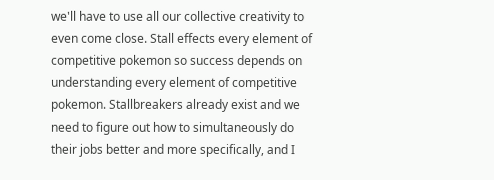we'll have to use all our collective creativity to even come close. Stall effects every element of competitive pokemon so success depends on understanding every element of competitive pokemon. Stallbreakers already exist and we need to figure out how to simultaneously do their jobs better and more specifically, and I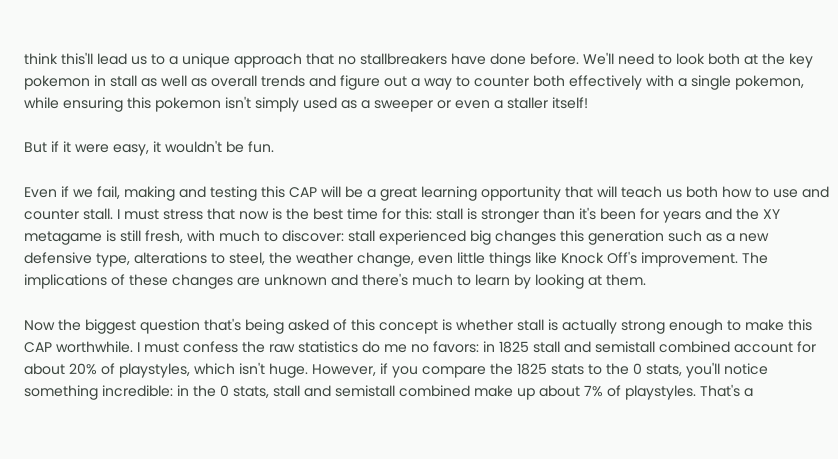think this'll lead us to a unique approach that no stallbreakers have done before. We'll need to look both at the key pokemon in stall as well as overall trends and figure out a way to counter both effectively with a single pokemon, while ensuring this pokemon isn't simply used as a sweeper or even a staller itself!

But if it were easy, it wouldn't be fun.

Even if we fail, making and testing this CAP will be a great learning opportunity that will teach us both how to use and counter stall. I must stress that now is the best time for this: stall is stronger than it's been for years and the XY metagame is still fresh, with much to discover: stall experienced big changes this generation such as a new defensive type, alterations to steel, the weather change, even little things like Knock Off's improvement. The implications of these changes are unknown and there's much to learn by looking at them.

Now the biggest question that's being asked of this concept is whether stall is actually strong enough to make this CAP worthwhile. I must confess the raw statistics do me no favors: in 1825 stall and semistall combined account for about 20% of playstyles, which isn't huge. However, if you compare the 1825 stats to the 0 stats, you'll notice something incredible: in the 0 stats, stall and semistall combined make up about 7% of playstyles. That's a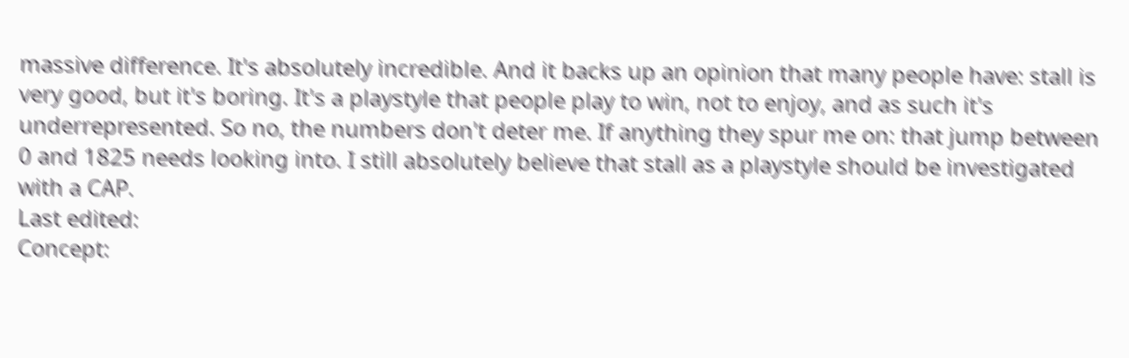massive difference. It's absolutely incredible. And it backs up an opinion that many people have: stall is very good, but it's boring. It's a playstyle that people play to win, not to enjoy, and as such it's underrepresented. So no, the numbers don't deter me. If anything they spur me on: that jump between 0 and 1825 needs looking into. I still absolutely believe that stall as a playstyle should be investigated with a CAP.
Last edited:
Concept: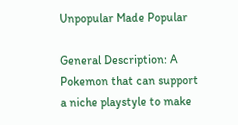Unpopular Made Popular

General Description: A Pokemon that can support a niche playstyle to make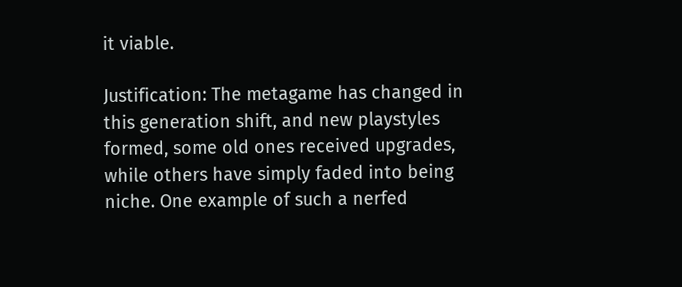it viable.

Justification: The metagame has changed in this generation shift, and new playstyles formed, some old ones received upgrades, while others have simply faded into being niche. One example of such a nerfed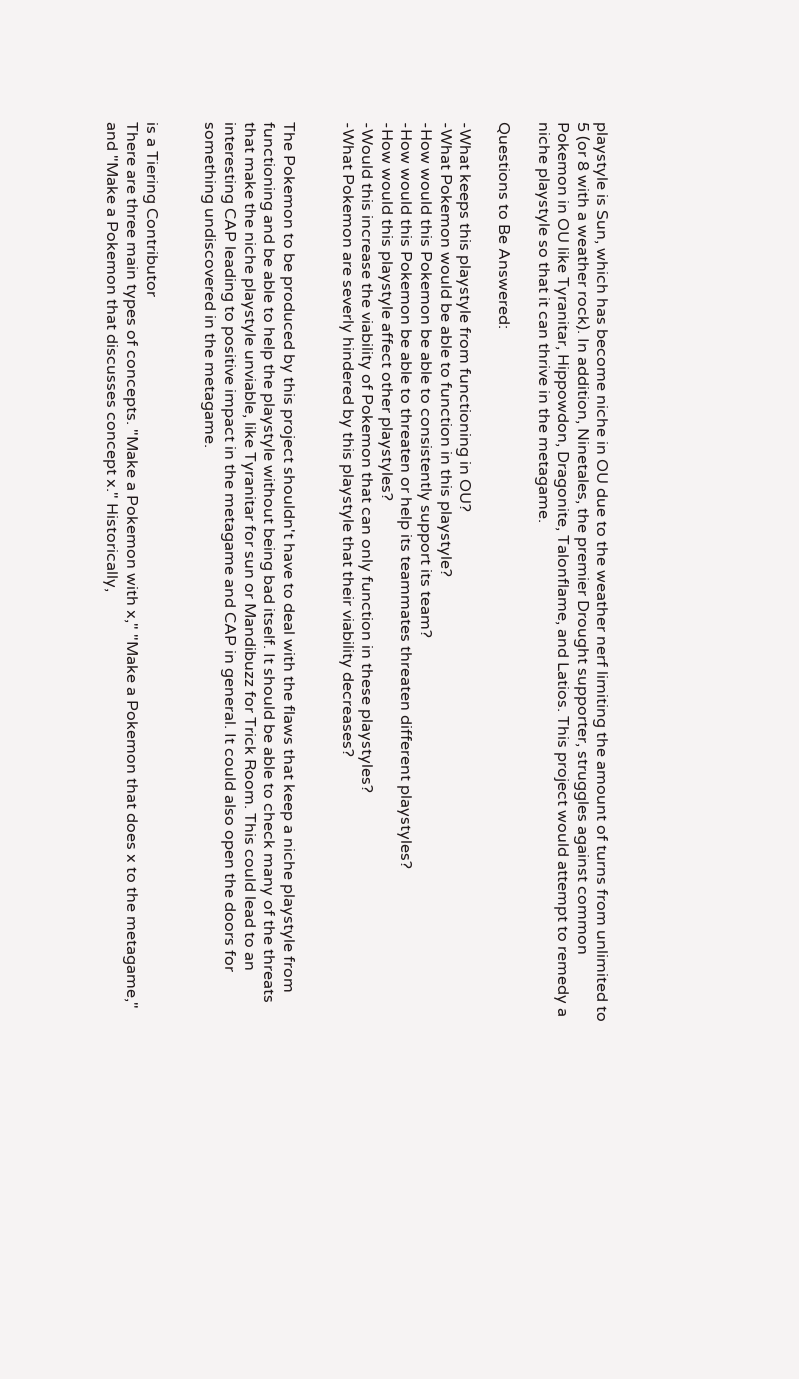playstyle is Sun, which has become niche in OU due to the weather nerf limiting the amount of turns from unlimited to 5 (or 8 with a weather rock). In addition, Ninetales, the premier Drought supporter, struggles against common Pokemon in OU like Tyranitar, Hippowdon, Dragonite, Talonflame, and Latios. This project would attempt to remedy a niche playstyle so that it can thrive in the metagame.

Questions to Be Answered:

-What keeps this playstyle from functioning in OU?
-What Pokemon would be able to function in this playstyle?
-How would this Pokemon be able to consistently support its team?
-How would this Pokemon be able to threaten or help its teammates threaten different playstyles?
-How would this playstyle affect other playstyles?
-Would this increase the viability of Pokemon that can only function in these playstyles?
-What Pokemon are severly hindered by this playstyle that their viability decreases?


The Pokemon to be produced by this project shouldn't have to deal with the flaws that keep a niche playstyle from functioning and be able to help the playstyle without being bad itself. It should be able to check many of the threats that make the niche playstyle unviable, like Tyranitar for sun or Mandibuzz for Trick Room. This could lead to an interesting CAP leading to positive impact in the metagame and CAP in general. It could also open the doors for something undiscovered in the metagame.


is a Tiering Contributor
There are three main types of concepts. "Make a Pokemon with x," "Make a Pokemon that does x to the metagame," and "Make a Pokemon that discusses concept x." Historically,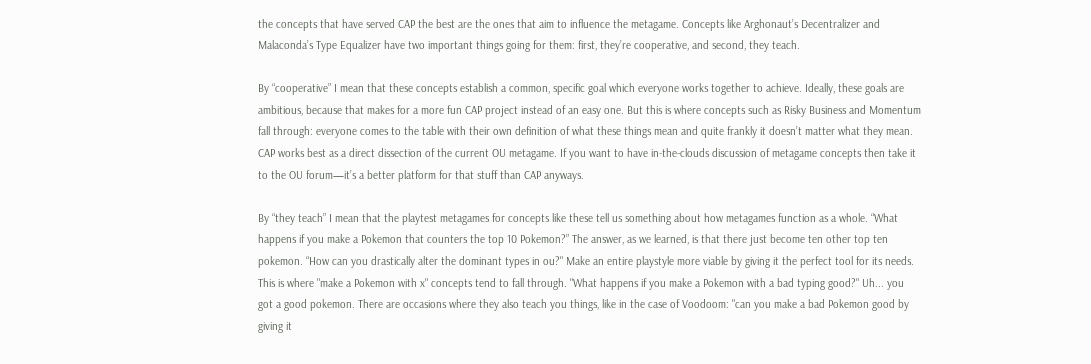the concepts that have served CAP the best are the ones that aim to influence the metagame. Concepts like Arghonaut’s Decentralizer and Malaconda’s Type Equalizer have two important things going for them: first, they’re cooperative, and second, they teach.

By “cooperative” I mean that these concepts establish a common, specific goal which everyone works together to achieve. Ideally, these goals are ambitious, because that makes for a more fun CAP project instead of an easy one. But this is where concepts such as Risky Business and Momentum fall through: everyone comes to the table with their own definition of what these things mean and quite frankly it doesn’t matter what they mean. CAP works best as a direct dissection of the current OU metagame. If you want to have in-the-clouds discussion of metagame concepts then take it to the OU forum—it’s a better platform for that stuff than CAP anyways.

By “they teach” I mean that the playtest metagames for concepts like these tell us something about how metagames function as a whole. “What happens if you make a Pokemon that counters the top 10 Pokemon?” The answer, as we learned, is that there just become ten other top ten pokemon. “How can you drastically alter the dominant types in ou?" Make an entire playstyle more viable by giving it the perfect tool for its needs. This is where "make a Pokemon with x" concepts tend to fall through. "What happens if you make a Pokemon with a bad typing good?" Uh... you got a good pokemon. There are occasions where they also teach you things, like in the case of Voodoom: "can you make a bad Pokemon good by giving it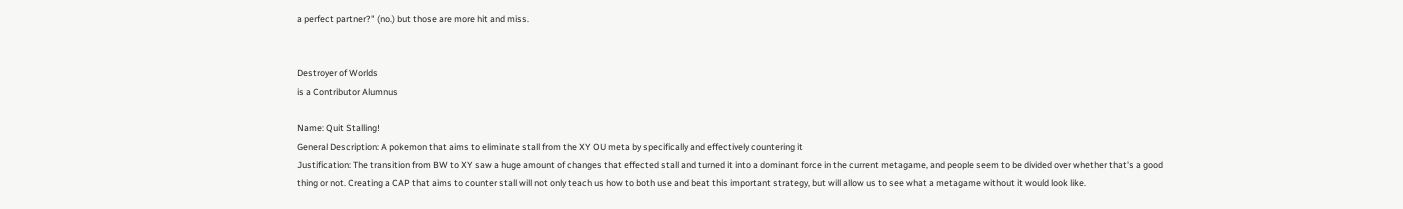a perfect partner?" (no.) but those are more hit and miss.


Destroyer of Worlds
is a Contributor Alumnus

Name: Quit Stalling!
General Description: A pokemon that aims to eliminate stall from the XY OU meta by specifically and effectively countering it
Justification: The transition from BW to XY saw a huge amount of changes that effected stall and turned it into a dominant force in the current metagame, and people seem to be divided over whether that's a good thing or not. Creating a CAP that aims to counter stall will not only teach us how to both use and beat this important strategy, but will allow us to see what a metagame without it would look like.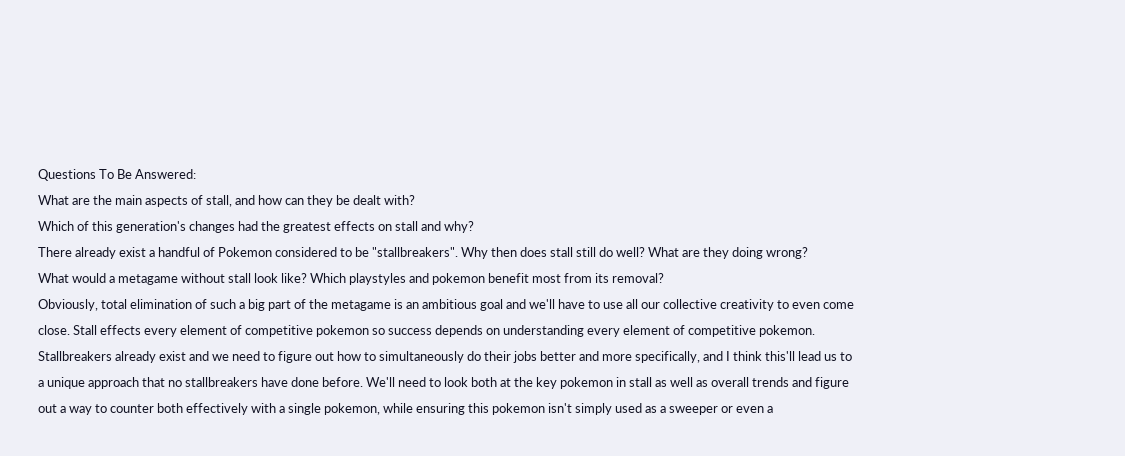Questions To Be Answered:
What are the main aspects of stall, and how can they be dealt with?
Which of this generation's changes had the greatest effects on stall and why?
There already exist a handful of Pokemon considered to be "stallbreakers". Why then does stall still do well? What are they doing wrong?
What would a metagame without stall look like? Which playstyles and pokemon benefit most from its removal?
Obviously, total elimination of such a big part of the metagame is an ambitious goal and we'll have to use all our collective creativity to even come close. Stall effects every element of competitive pokemon so success depends on understanding every element of competitive pokemon. Stallbreakers already exist and we need to figure out how to simultaneously do their jobs better and more specifically, and I think this'll lead us to a unique approach that no stallbreakers have done before. We'll need to look both at the key pokemon in stall as well as overall trends and figure out a way to counter both effectively with a single pokemon, while ensuring this pokemon isn't simply used as a sweeper or even a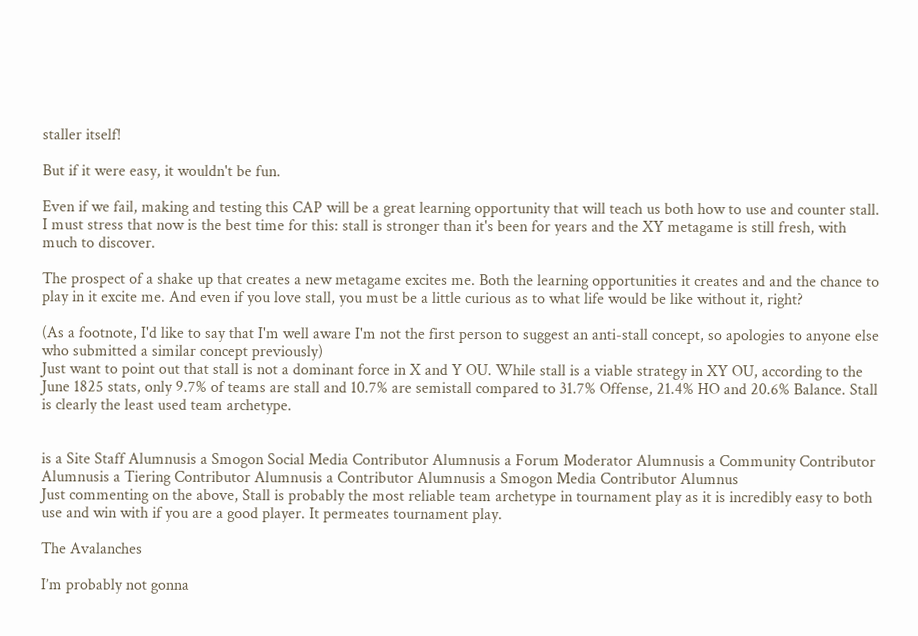staller itself!

But if it were easy, it wouldn't be fun.

Even if we fail, making and testing this CAP will be a great learning opportunity that will teach us both how to use and counter stall. I must stress that now is the best time for this: stall is stronger than it's been for years and the XY metagame is still fresh, with much to discover.

The prospect of a shake up that creates a new metagame excites me. Both the learning opportunities it creates and and the chance to play in it excite me. And even if you love stall, you must be a little curious as to what life would be like without it, right?

(As a footnote, I'd like to say that I'm well aware I'm not the first person to suggest an anti-stall concept, so apologies to anyone else who submitted a similar concept previously)
Just want to point out that stall is not a dominant force in X and Y OU. While stall is a viable strategy in XY OU, according to the June 1825 stats, only 9.7% of teams are stall and 10.7% are semistall compared to 31.7% Offense, 21.4% HO and 20.6% Balance. Stall is clearly the least used team archetype.


is a Site Staff Alumnusis a Smogon Social Media Contributor Alumnusis a Forum Moderator Alumnusis a Community Contributor Alumnusis a Tiering Contributor Alumnusis a Contributor Alumnusis a Smogon Media Contributor Alumnus
Just commenting on the above, Stall is probably the most reliable team archetype in tournament play as it is incredibly easy to both use and win with if you are a good player. It permeates tournament play.

The Avalanches

I’m probably not gonna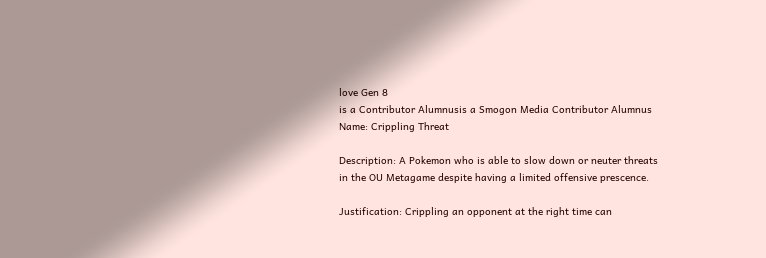love Gen 8
is a Contributor Alumnusis a Smogon Media Contributor Alumnus
Name: Crippling Threat

Description: A Pokemon who is able to slow down or neuter threats in the OU Metagame despite having a limited offensive prescence.

Justification: Crippling an opponent at the right time can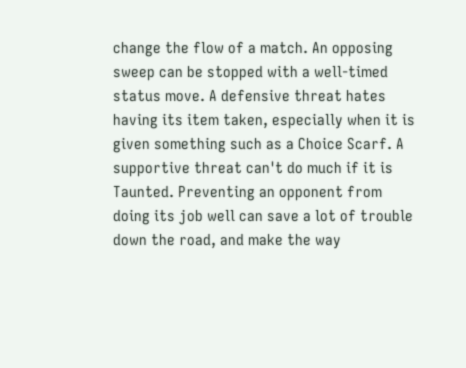change the flow of a match. An opposing sweep can be stopped with a well-timed status move. A defensive threat hates having its item taken, especially when it is given something such as a Choice Scarf. A supportive threat can't do much if it is Taunted. Preventing an opponent from doing its job well can save a lot of trouble down the road, and make the way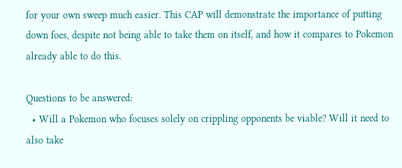for your own sweep much easier. This CAP will demonstrate the importance of putting down foes, despite not being able to take them on itself, and how it compares to Pokemon already able to do this.

Questions to be answered:
  • Will a Pokemon who focuses solely on crippling opponents be viable? Will it need to also take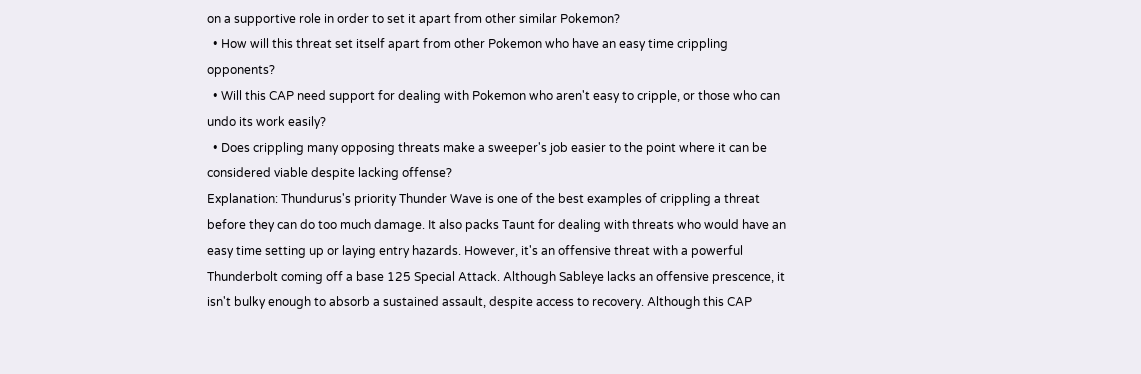on a supportive role in order to set it apart from other similar Pokemon?
  • How will this threat set itself apart from other Pokemon who have an easy time crippling opponents?
  • Will this CAP need support for dealing with Pokemon who aren't easy to cripple, or those who can undo its work easily?
  • Does crippling many opposing threats make a sweeper's job easier to the point where it can be considered viable despite lacking offense?
Explanation: Thundurus's priority Thunder Wave is one of the best examples of crippling a threat before they can do too much damage. It also packs Taunt for dealing with threats who would have an easy time setting up or laying entry hazards. However, it's an offensive threat with a powerful Thunderbolt coming off a base 125 Special Attack. Although Sableye lacks an offensive prescence, it isn't bulky enough to absorb a sustained assault, despite access to recovery. Although this CAP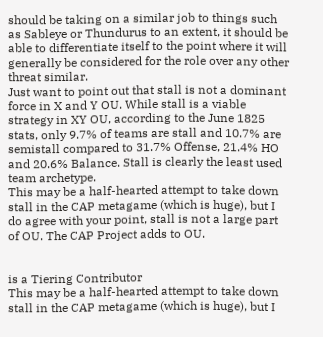should be taking on a similar job to things such as Sableye or Thundurus to an extent, it should be able to differentiate itself to the point where it will generally be considered for the role over any other threat similar.
Just want to point out that stall is not a dominant force in X and Y OU. While stall is a viable strategy in XY OU, according to the June 1825 stats, only 9.7% of teams are stall and 10.7% are semistall compared to 31.7% Offense, 21.4% HO and 20.6% Balance. Stall is clearly the least used team archetype.
This may be a half-hearted attempt to take down stall in the CAP metagame (which is huge), but I do agree with your point, stall is not a large part of OU. The CAP Project adds to OU.


is a Tiering Contributor
This may be a half-hearted attempt to take down stall in the CAP metagame (which is huge), but I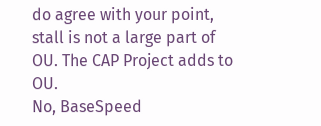do agree with your point, stall is not a large part of OU. The CAP Project adds to OU.
No, BaseSpeed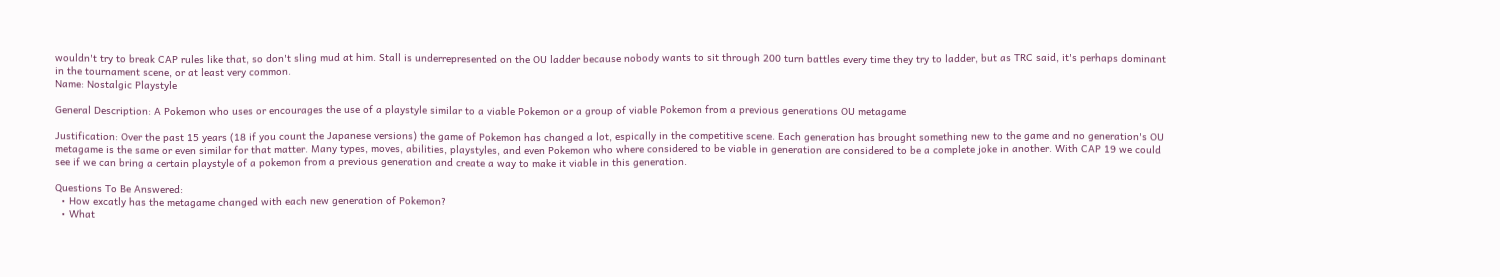wouldn't try to break CAP rules like that, so don't sling mud at him. Stall is underrepresented on the OU ladder because nobody wants to sit through 200 turn battles every time they try to ladder, but as TRC said, it's perhaps dominant in the tournament scene, or at least very common.
Name: Nostalgic Playstyle

General Description: A Pokemon who uses or encourages the use of a playstyle similar to a viable Pokemon or a group of viable Pokemon from a previous generations OU metagame

Justification: Over the past 15 years (18 if you count the Japanese versions) the game of Pokemon has changed a lot, espically in the competitive scene. Each generation has brought something new to the game and no generation's OU metagame is the same or even similar for that matter. Many types, moves, abilities, playstyles, and even Pokemon who where considered to be viable in generation are considered to be a complete joke in another. With CAP 19 we could see if we can bring a certain playstyle of a pokemon from a previous generation and create a way to make it viable in this generation.

Questions To Be Answered:
  • How excatly has the metagame changed with each new generation of Pokemon?
  • What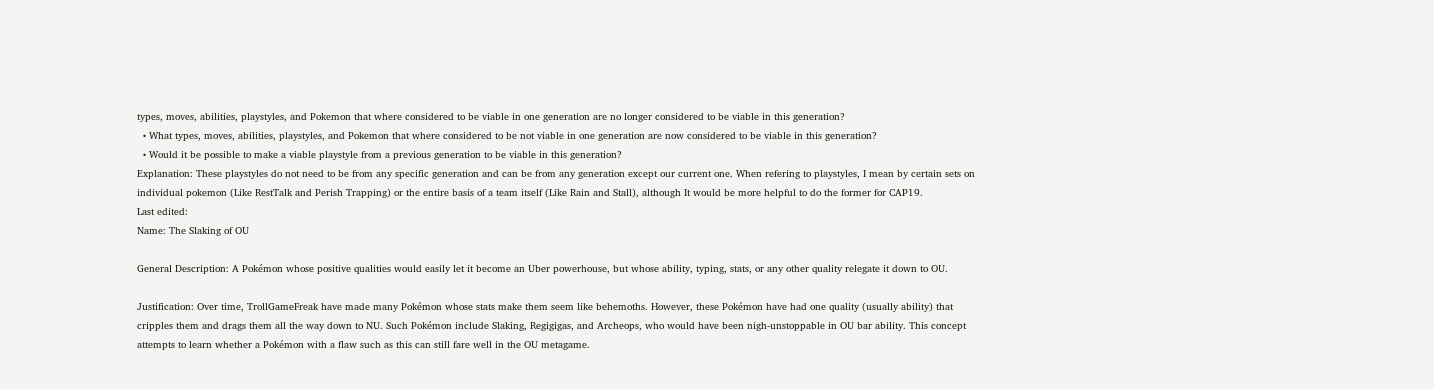types, moves, abilities, playstyles, and Pokemon that where considered to be viable in one generation are no longer considered to be viable in this generation?
  • What types, moves, abilities, playstyles, and Pokemon that where considered to be not viable in one generation are now considered to be viable in this generation?
  • Would it be possible to make a viable playstyle from a previous generation to be viable in this generation?
Explanation: These playstyles do not need to be from any specific generation and can be from any generation except our current one. When refering to playstyles, I mean by certain sets on individual pokemon (Like RestTalk and Perish Trapping) or the entire basis of a team itself (Like Rain and Stall), although It would be more helpful to do the former for CAP19.
Last edited:
Name: The Slaking of OU

General Description: A Pokémon whose positive qualities would easily let it become an Uber powerhouse, but whose ability, typing, stats, or any other quality relegate it down to OU.

Justification: Over time, TrollGameFreak have made many Pokémon whose stats make them seem like behemoths. However, these Pokémon have had one quality (usually ability) that cripples them and drags them all the way down to NU. Such Pokémon include Slaking, Regigigas, and Archeops, who would have been nigh-unstoppable in OU bar ability. This concept attempts to learn whether a Pokémon with a flaw such as this can still fare well in the OU metagame.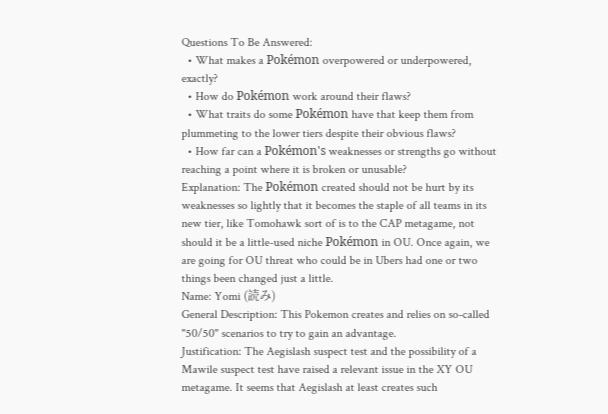Questions To Be Answered:
  • What makes a Pokémon overpowered or underpowered, exactly?
  • How do Pokémon work around their flaws?
  • What traits do some Pokémon have that keep them from plummeting to the lower tiers despite their obvious flaws?
  • How far can a Pokémon's weaknesses or strengths go without reaching a point where it is broken or unusable?
Explanation: The Pokémon created should not be hurt by its weaknesses so lightly that it becomes the staple of all teams in its new tier, like Tomohawk sort of is to the CAP metagame, not should it be a little-used niche Pokémon in OU. Once again, we are going for OU threat who could be in Ubers had one or two things been changed just a little.
Name: Yomi (読み)
General Description: This Pokemon creates and relies on so-called "50/50" scenarios to try to gain an advantage.
Justification: The Aegislash suspect test and the possibility of a Mawile suspect test have raised a relevant issue in the XY OU metagame. It seems that Aegislash at least creates such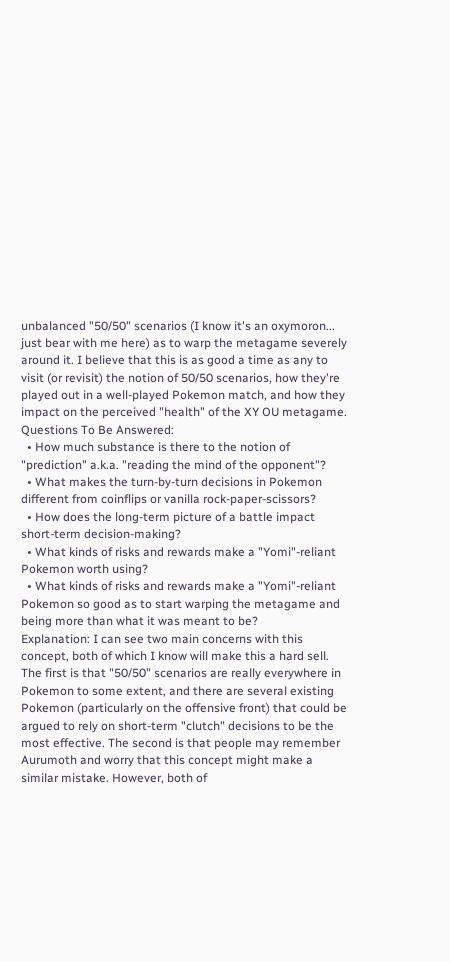unbalanced "50/50" scenarios (I know it's an oxymoron... just bear with me here) as to warp the metagame severely around it. I believe that this is as good a time as any to visit (or revisit) the notion of 50/50 scenarios, how they're played out in a well-played Pokemon match, and how they impact on the perceived "health" of the XY OU metagame.
Questions To Be Answered:
  • How much substance is there to the notion of "prediction" a.k.a. "reading the mind of the opponent"?
  • What makes the turn-by-turn decisions in Pokemon different from coinflips or vanilla rock-paper-scissors?
  • How does the long-term picture of a battle impact short-term decision-making?
  • What kinds of risks and rewards make a "Yomi"-reliant Pokemon worth using?
  • What kinds of risks and rewards make a "Yomi"-reliant Pokemon so good as to start warping the metagame and being more than what it was meant to be?
Explanation: I can see two main concerns with this concept, both of which I know will make this a hard sell. The first is that "50/50" scenarios are really everywhere in Pokemon to some extent, and there are several existing Pokemon (particularly on the offensive front) that could be argued to rely on short-term "clutch" decisions to be the most effective. The second is that people may remember Aurumoth and worry that this concept might make a similar mistake. However, both of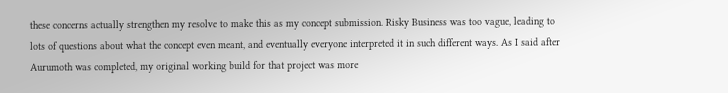these concerns actually strengthen my resolve to make this as my concept submission. Risky Business was too vague, leading to lots of questions about what the concept even meant, and eventually everyone interpreted it in such different ways. As I said after Aurumoth was completed, my original working build for that project was more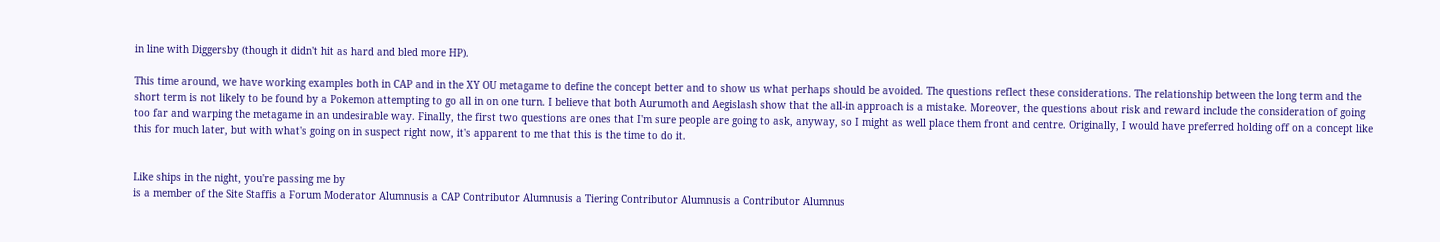in line with Diggersby (though it didn't hit as hard and bled more HP).

This time around, we have working examples both in CAP and in the XY OU metagame to define the concept better and to show us what perhaps should be avoided. The questions reflect these considerations. The relationship between the long term and the short term is not likely to be found by a Pokemon attempting to go all in on one turn. I believe that both Aurumoth and Aegislash show that the all-in approach is a mistake. Moreover, the questions about risk and reward include the consideration of going too far and warping the metagame in an undesirable way. Finally, the first two questions are ones that I'm sure people are going to ask, anyway, so I might as well place them front and centre. Originally, I would have preferred holding off on a concept like this for much later, but with what's going on in suspect right now, it's apparent to me that this is the time to do it.


Like ships in the night, you're passing me by
is a member of the Site Staffis a Forum Moderator Alumnusis a CAP Contributor Alumnusis a Tiering Contributor Alumnusis a Contributor Alumnus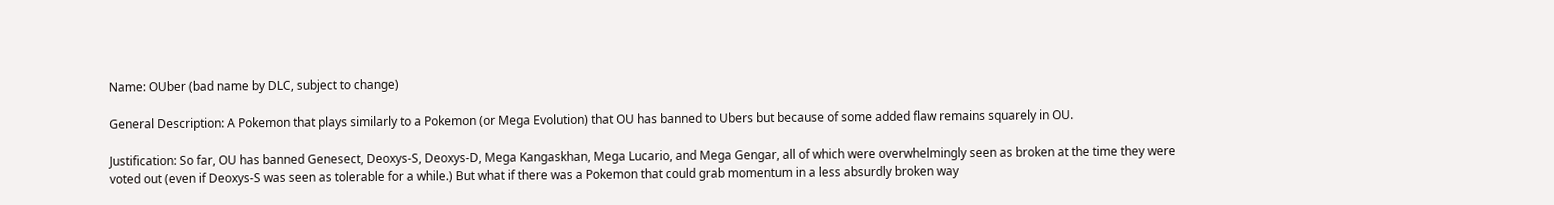Name: OUber (bad name by DLC, subject to change)

General Description: A Pokemon that plays similarly to a Pokemon (or Mega Evolution) that OU has banned to Ubers but because of some added flaw remains squarely in OU.

Justification: So far, OU has banned Genesect, Deoxys-S, Deoxys-D, Mega Kangaskhan, Mega Lucario, and Mega Gengar, all of which were overwhelmingly seen as broken at the time they were voted out (even if Deoxys-S was seen as tolerable for a while.) But what if there was a Pokemon that could grab momentum in a less absurdly broken way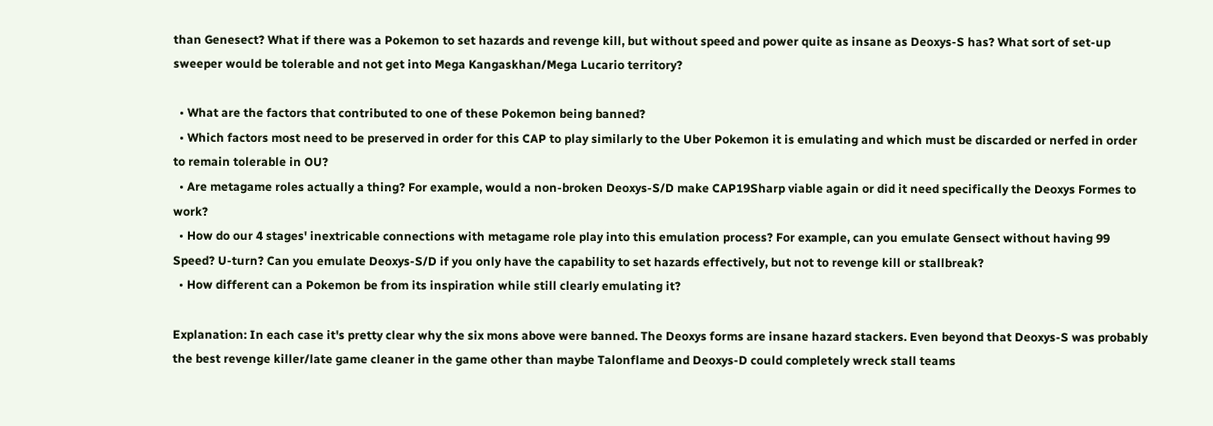than Genesect? What if there was a Pokemon to set hazards and revenge kill, but without speed and power quite as insane as Deoxys-S has? What sort of set-up sweeper would be tolerable and not get into Mega Kangaskhan/Mega Lucario territory?

  • What are the factors that contributed to one of these Pokemon being banned?
  • Which factors most need to be preserved in order for this CAP to play similarly to the Uber Pokemon it is emulating and which must be discarded or nerfed in order to remain tolerable in OU?
  • Are metagame roles actually a thing? For example, would a non-broken Deoxys-S/D make CAP19Sharp viable again or did it need specifically the Deoxys Formes to work?
  • How do our 4 stages' inextricable connections with metagame role play into this emulation process? For example, can you emulate Gensect without having 99 Speed? U-turn? Can you emulate Deoxys-S/D if you only have the capability to set hazards effectively, but not to revenge kill or stallbreak?
  • How different can a Pokemon be from its inspiration while still clearly emulating it?

Explanation: In each case it's pretty clear why the six mons above were banned. The Deoxys forms are insane hazard stackers. Even beyond that Deoxys-S was probably the best revenge killer/late game cleaner in the game other than maybe Talonflame and Deoxys-D could completely wreck stall teams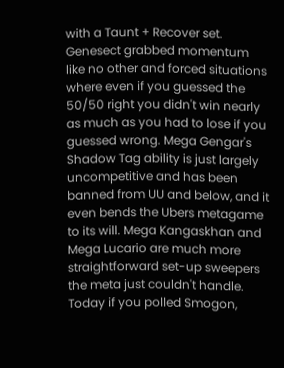with a Taunt + Recover set. Genesect grabbed momentum like no other and forced situations where even if you guessed the 50/50 right you didn't win nearly as much as you had to lose if you guessed wrong. Mega Gengar's Shadow Tag ability is just largely uncompetitive and has been banned from UU and below, and it even bends the Ubers metagame to its will. Mega Kangaskhan and Mega Lucario are much more straightforward set-up sweepers the meta just couldn't handle. Today if you polled Smogon,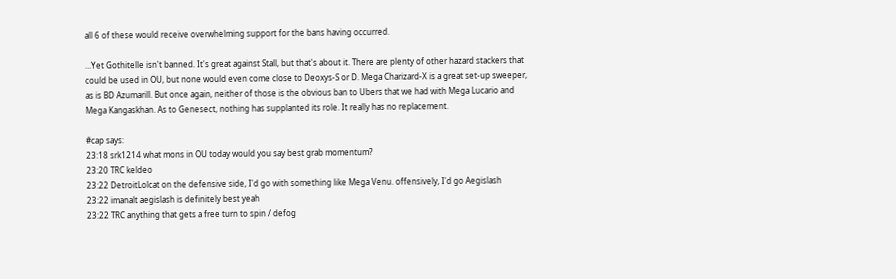all 6 of these would receive overwhelming support for the bans having occurred.

...Yet Gothitelle isn't banned. It's great against Stall, but that's about it. There are plenty of other hazard stackers that could be used in OU, but none would even come close to Deoxys-S or D. Mega Charizard-X is a great set-up sweeper, as is BD Azumarill. But once again, neither of those is the obvious ban to Ubers that we had with Mega Lucario and Mega Kangaskhan. As to Genesect, nothing has supplanted its role. It really has no replacement.

#cap says:
23:18 srk1214 what mons in OU today would you say best grab momentum?
23:20 TRC keldeo
23:22 DetroitLolcat on the defensive side, I'd go with something like Mega Venu. offensively, I'd go Aegislash
23:22 imanalt aegislash is definitely best yeah
23:22 TRC anything that gets a free turn to spin / defog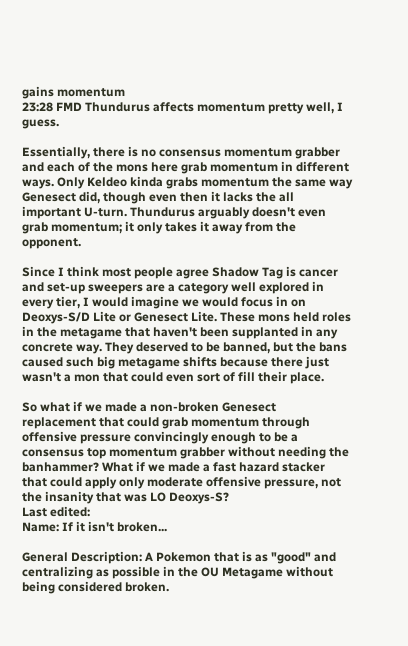gains momentum
23:28 FMD Thundurus affects momentum pretty well, I guess.

Essentially, there is no consensus momentum grabber and each of the mons here grab momentum in different ways. Only Keldeo kinda grabs momentum the same way Genesect did, though even then it lacks the all important U-turn. Thundurus arguably doesn't even grab momentum; it only takes it away from the opponent.

Since I think most people agree Shadow Tag is cancer and set-up sweepers are a category well explored in every tier, I would imagine we would focus in on Deoxys-S/D Lite or Genesect Lite. These mons held roles in the metagame that haven't been supplanted in any concrete way. They deserved to be banned, but the bans caused such big metagame shifts because there just wasn't a mon that could even sort of fill their place.

So what if we made a non-broken Genesect replacement that could grab momentum through offensive pressure convincingly enough to be a consensus top momentum grabber without needing the banhammer? What if we made a fast hazard stacker that could apply only moderate offensive pressure, not the insanity that was LO Deoxys-S?
Last edited:
Name: If it isn't broken...

General Description: A Pokemon that is as "good" and centralizing as possible in the OU Metagame without being considered broken.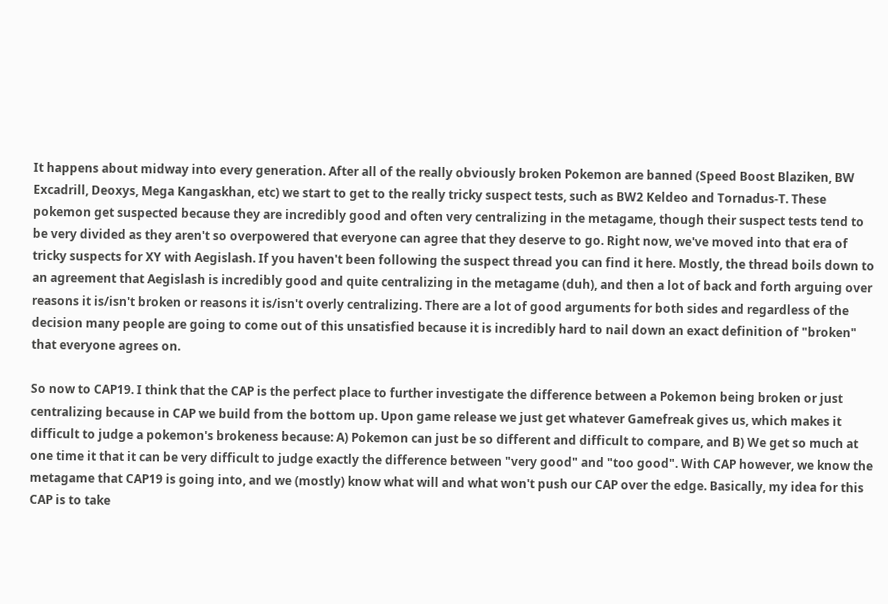It happens about midway into every generation. After all of the really obviously broken Pokemon are banned (Speed Boost Blaziken, BW Excadrill, Deoxys, Mega Kangaskhan, etc) we start to get to the really tricky suspect tests, such as BW2 Keldeo and Tornadus-T. These pokemon get suspected because they are incredibly good and often very centralizing in the metagame, though their suspect tests tend to be very divided as they aren't so overpowered that everyone can agree that they deserve to go. Right now, we've moved into that era of tricky suspects for XY with Aegislash. If you haven't been following the suspect thread you can find it here. Mostly, the thread boils down to an agreement that Aegislash is incredibly good and quite centralizing in the metagame (duh), and then a lot of back and forth arguing over reasons it is/isn't broken or reasons it is/isn't overly centralizing. There are a lot of good arguments for both sides and regardless of the decision many people are going to come out of this unsatisfied because it is incredibly hard to nail down an exact definition of "broken" that everyone agrees on.

So now to CAP19. I think that the CAP is the perfect place to further investigate the difference between a Pokemon being broken or just centralizing because in CAP we build from the bottom up. Upon game release we just get whatever Gamefreak gives us, which makes it difficult to judge a pokemon's brokeness because: A) Pokemon can just be so different and difficult to compare, and B) We get so much at one time it that it can be very difficult to judge exactly the difference between "very good" and "too good". With CAP however, we know the metagame that CAP19 is going into, and we (mostly) know what will and what won't push our CAP over the edge. Basically, my idea for this CAP is to take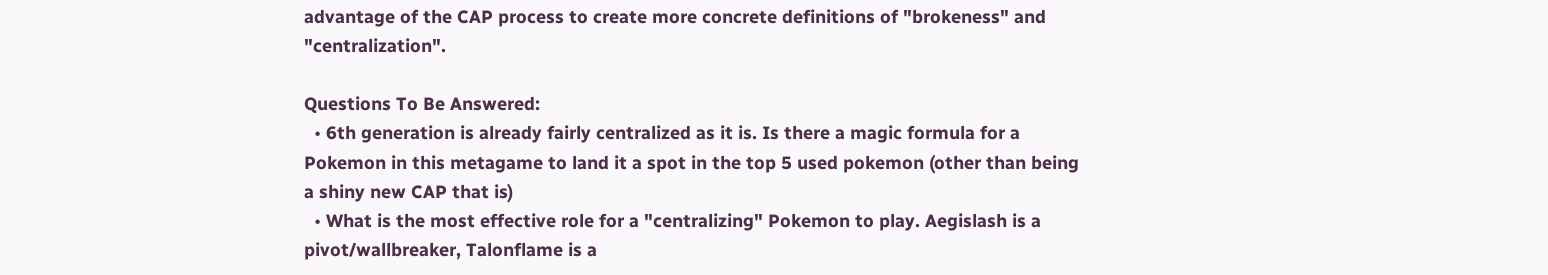advantage of the CAP process to create more concrete definitions of "brokeness" and "centralization".

Questions To Be Answered:
  • 6th generation is already fairly centralized as it is. Is there a magic formula for a Pokemon in this metagame to land it a spot in the top 5 used pokemon (other than being a shiny new CAP that is)
  • What is the most effective role for a "centralizing" Pokemon to play. Aegislash is a pivot/wallbreaker, Talonflame is a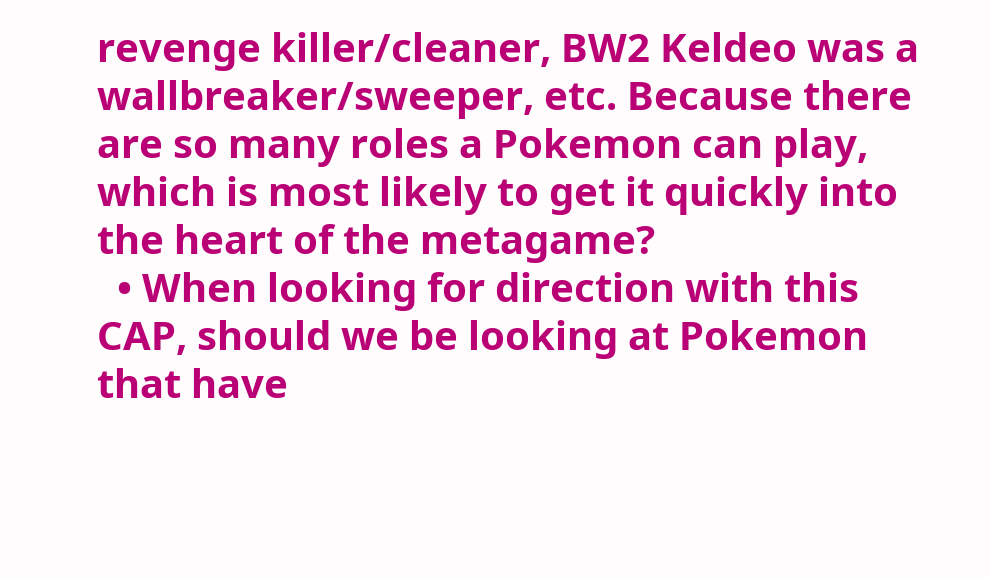revenge killer/cleaner, BW2 Keldeo was a wallbreaker/sweeper, etc. Because there are so many roles a Pokemon can play, which is most likely to get it quickly into the heart of the metagame?
  • When looking for direction with this CAP, should we be looking at Pokemon that have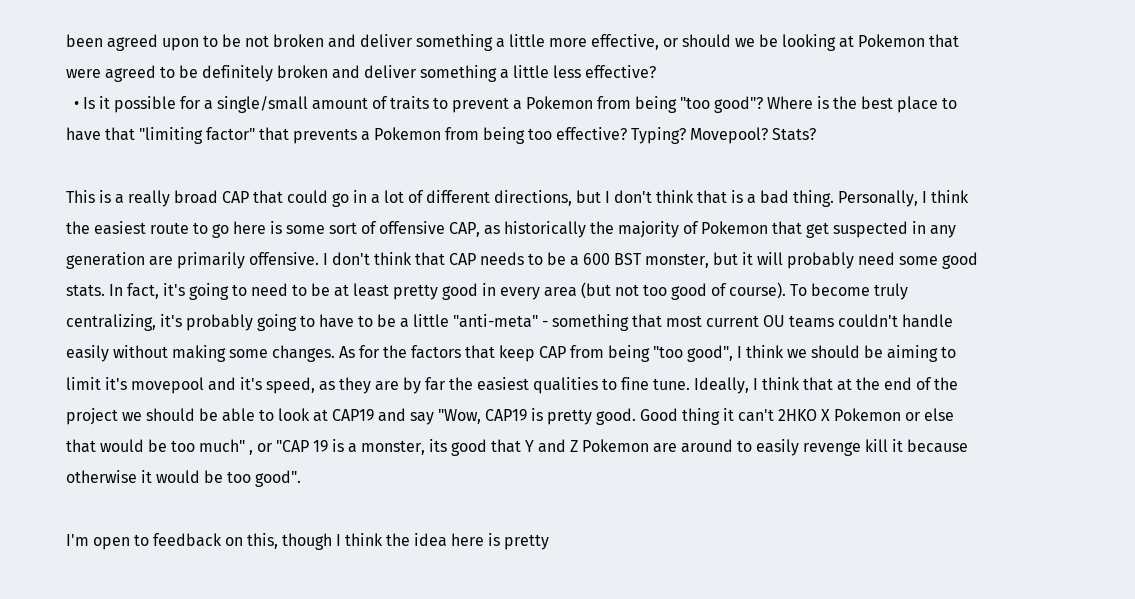been agreed upon to be not broken and deliver something a little more effective, or should we be looking at Pokemon that were agreed to be definitely broken and deliver something a little less effective?
  • Is it possible for a single/small amount of traits to prevent a Pokemon from being "too good"? Where is the best place to have that "limiting factor" that prevents a Pokemon from being too effective? Typing? Movepool? Stats?

This is a really broad CAP that could go in a lot of different directions, but I don't think that is a bad thing. Personally, I think the easiest route to go here is some sort of offensive CAP, as historically the majority of Pokemon that get suspected in any generation are primarily offensive. I don't think that CAP needs to be a 600 BST monster, but it will probably need some good stats. In fact, it's going to need to be at least pretty good in every area (but not too good of course). To become truly centralizing, it's probably going to have to be a little "anti-meta" - something that most current OU teams couldn't handle easily without making some changes. As for the factors that keep CAP from being "too good", I think we should be aiming to limit it's movepool and it's speed, as they are by far the easiest qualities to fine tune. Ideally, I think that at the end of the project we should be able to look at CAP19 and say "Wow, CAP19 is pretty good. Good thing it can't 2HKO X Pokemon or else that would be too much" , or "CAP 19 is a monster, its good that Y and Z Pokemon are around to easily revenge kill it because otherwise it would be too good".

I'm open to feedback on this, though I think the idea here is pretty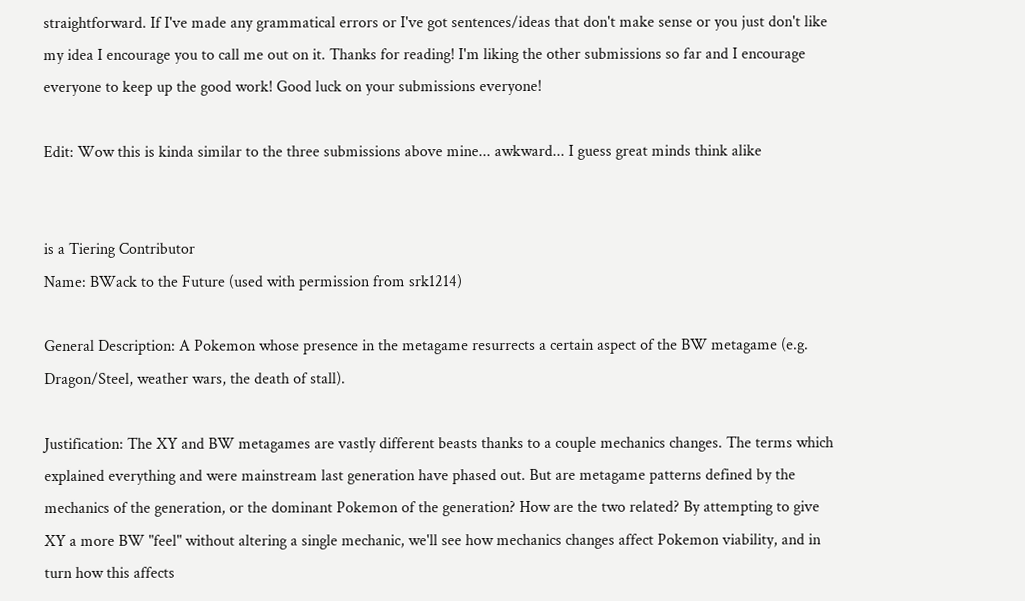straightforward. If I've made any grammatical errors or I've got sentences/ideas that don't make sense or you just don't like my idea I encourage you to call me out on it. Thanks for reading! I'm liking the other submissions so far and I encourage everyone to keep up the good work! Good luck on your submissions everyone!

Edit: Wow this is kinda similar to the three submissions above mine... awkward... I guess great minds think alike


is a Tiering Contributor
Name: BWack to the Future (used with permission from srk1214)

General Description: A Pokemon whose presence in the metagame resurrects a certain aspect of the BW metagame (e.g. Dragon/Steel, weather wars, the death of stall).

Justification: The XY and BW metagames are vastly different beasts thanks to a couple mechanics changes. The terms which explained everything and were mainstream last generation have phased out. But are metagame patterns defined by the mechanics of the generation, or the dominant Pokemon of the generation? How are the two related? By attempting to give XY a more BW "feel" without altering a single mechanic, we'll see how mechanics changes affect Pokemon viability, and in turn how this affects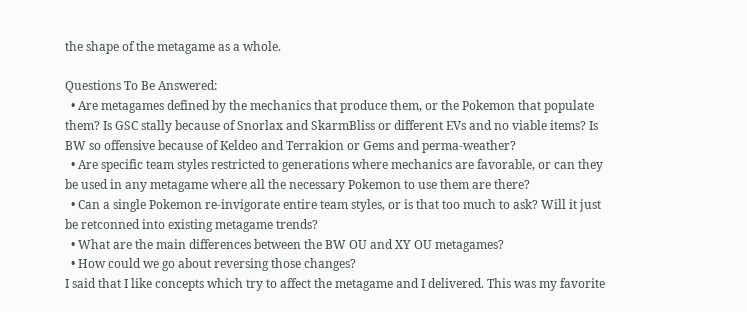the shape of the metagame as a whole.

Questions To Be Answered:
  • Are metagames defined by the mechanics that produce them, or the Pokemon that populate them? Is GSC stally because of Snorlax and SkarmBliss or different EVs and no viable items? Is BW so offensive because of Keldeo and Terrakion or Gems and perma-weather?
  • Are specific team styles restricted to generations where mechanics are favorable, or can they be used in any metagame where all the necessary Pokemon to use them are there?
  • Can a single Pokemon re-invigorate entire team styles, or is that too much to ask? Will it just be retconned into existing metagame trends?
  • What are the main differences between the BW OU and XY OU metagames?
  • How could we go about reversing those changes?
I said that I like concepts which try to affect the metagame and I delivered. This was my favorite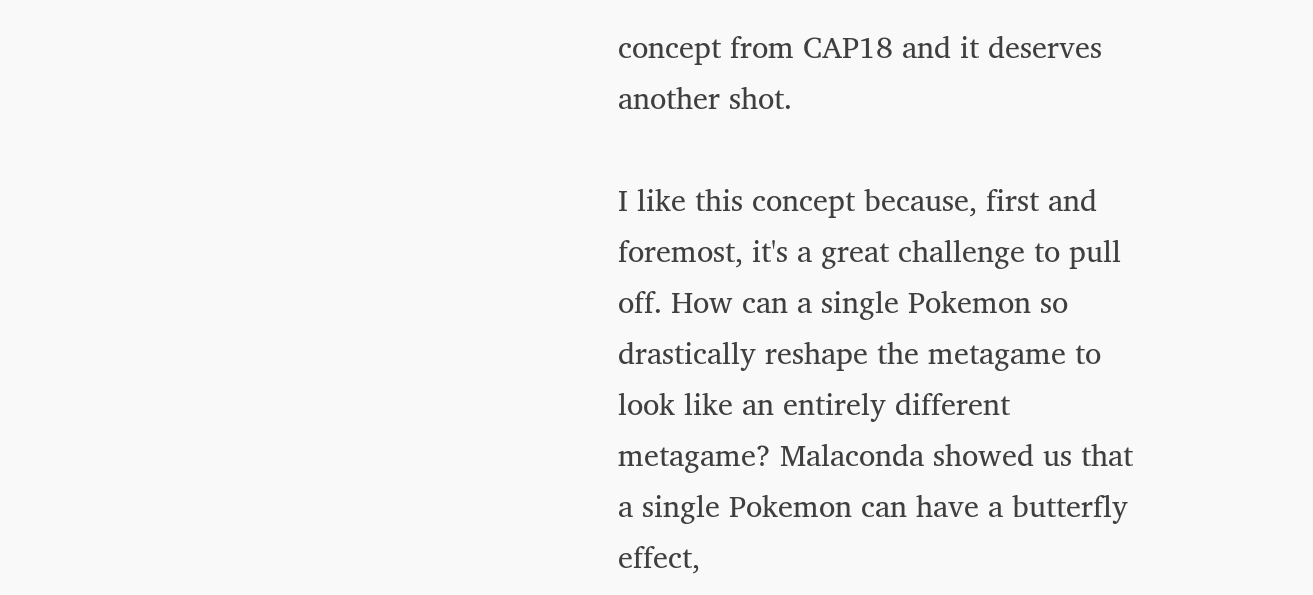concept from CAP18 and it deserves another shot.

I like this concept because, first and foremost, it's a great challenge to pull off. How can a single Pokemon so drastically reshape the metagame to look like an entirely different metagame? Malaconda showed us that a single Pokemon can have a butterfly effect,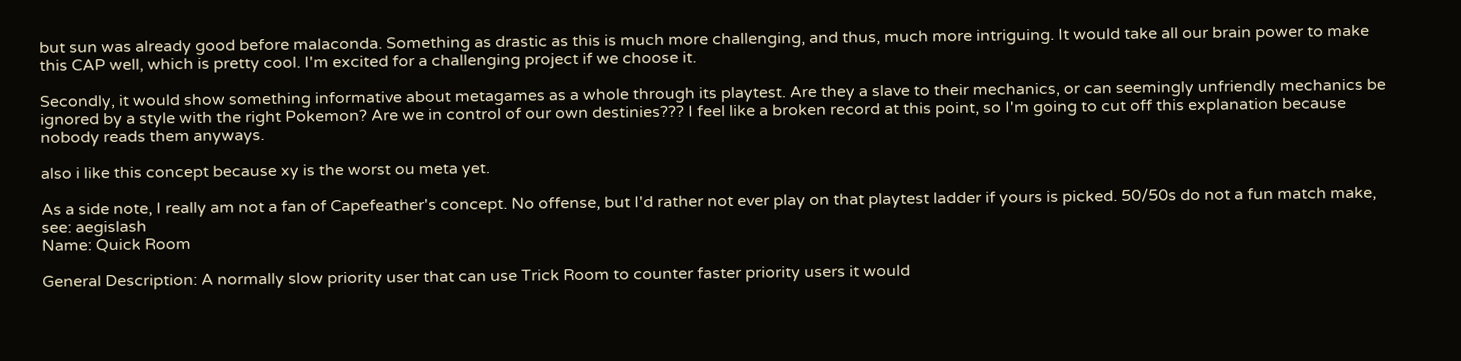but sun was already good before malaconda. Something as drastic as this is much more challenging, and thus, much more intriguing. It would take all our brain power to make this CAP well, which is pretty cool. I'm excited for a challenging project if we choose it.

Secondly, it would show something informative about metagames as a whole through its playtest. Are they a slave to their mechanics, or can seemingly unfriendly mechanics be ignored by a style with the right Pokemon? Are we in control of our own destinies??? I feel like a broken record at this point, so I'm going to cut off this explanation because nobody reads them anyways.

also i like this concept because xy is the worst ou meta yet.

As a side note, I really am not a fan of Capefeather's concept. No offense, but I'd rather not ever play on that playtest ladder if yours is picked. 50/50s do not a fun match make, see: aegislash
Name: Quick Room

General Description: A normally slow priority user that can use Trick Room to counter faster priority users it would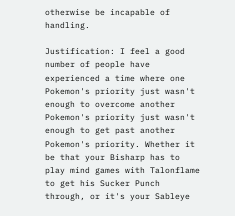otherwise be incapable of handling.

Justification: I feel a good number of people have experienced a time where one Pokemon's priority just wasn't enough to overcome another Pokemon's priority just wasn't enough to get past another Pokemon's priority. Whether it be that your Bisharp has to play mind games with Talonflame to get his Sucker Punch through, or it's your Sableye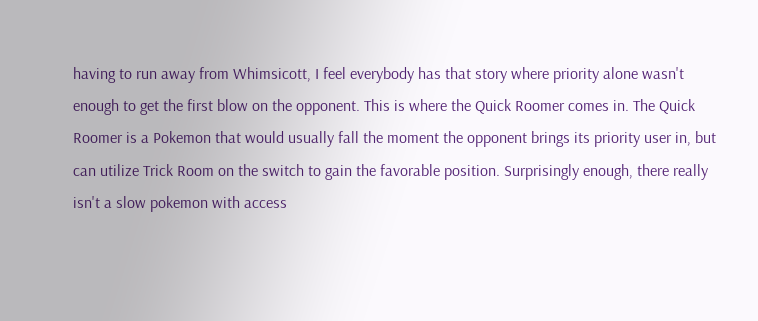having to run away from Whimsicott, I feel everybody has that story where priority alone wasn't enough to get the first blow on the opponent. This is where the Quick Roomer comes in. The Quick Roomer is a Pokemon that would usually fall the moment the opponent brings its priority user in, but can utilize Trick Room on the switch to gain the favorable position. Surprisingly enough, there really isn't a slow pokemon with access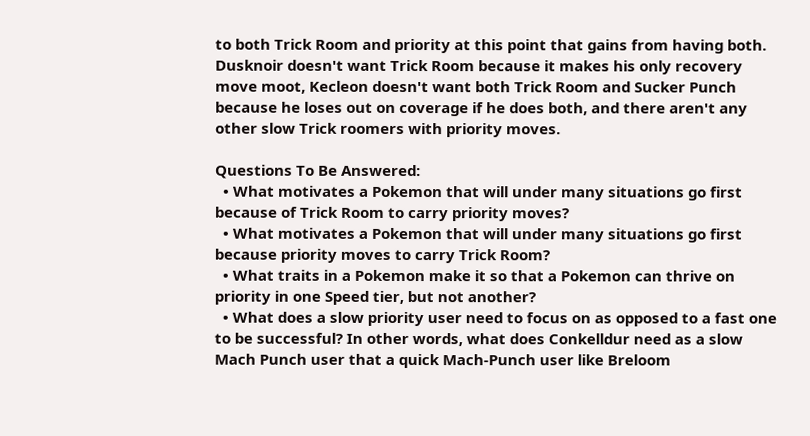to both Trick Room and priority at this point that gains from having both. Dusknoir doesn't want Trick Room because it makes his only recovery move moot, Kecleon doesn't want both Trick Room and Sucker Punch because he loses out on coverage if he does both, and there aren't any other slow Trick roomers with priority moves.

Questions To Be Answered:
  • What motivates a Pokemon that will under many situations go first because of Trick Room to carry priority moves?
  • What motivates a Pokemon that will under many situations go first because priority moves to carry Trick Room?
  • What traits in a Pokemon make it so that a Pokemon can thrive on priority in one Speed tier, but not another?
  • What does a slow priority user need to focus on as opposed to a fast one to be successful? In other words, what does Conkelldur need as a slow Mach Punch user that a quick Mach-Punch user like Breloom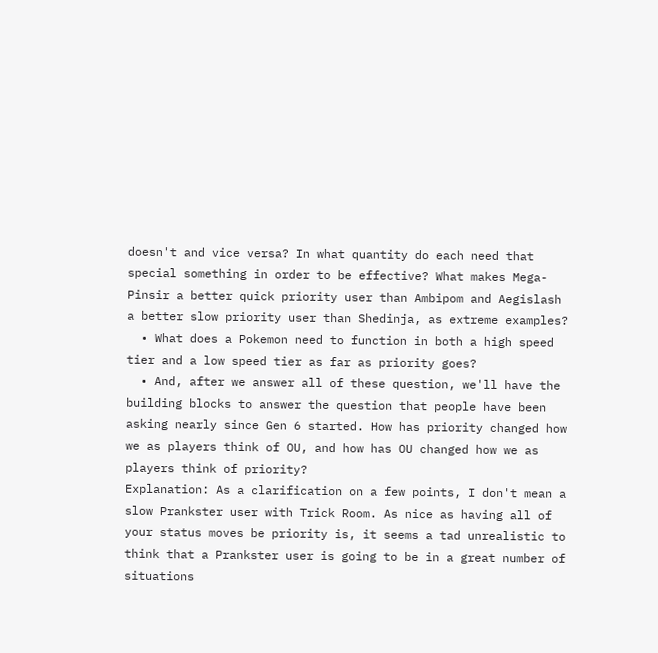doesn't and vice versa? In what quantity do each need that special something in order to be effective? What makes Mega-Pinsir a better quick priority user than Ambipom and Aegislash a better slow priority user than Shedinja, as extreme examples?
  • What does a Pokemon need to function in both a high speed tier and a low speed tier as far as priority goes?
  • And, after we answer all of these question, we'll have the building blocks to answer the question that people have been asking nearly since Gen 6 started. How has priority changed how we as players think of OU, and how has OU changed how we as players think of priority?
Explanation: As a clarification on a few points, I don't mean a slow Prankster user with Trick Room. As nice as having all of your status moves be priority is, it seems a tad unrealistic to think that a Prankster user is going to be in a great number of situations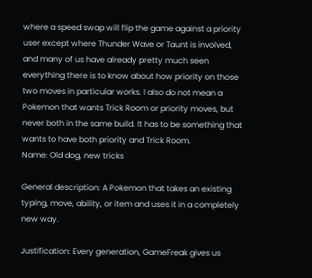where a speed swap will flip the game against a priority user except where Thunder Wave or Taunt is involved, and many of us have already pretty much seen everything there is to know about how priority on those two moves in particular works. I also do not mean a Pokemon that wants Trick Room or priority moves, but never both in the same build. It has to be something that wants to have both priority and Trick Room.
Name: Old dog, new tricks

General description: A Pokemon that takes an existing typing, move, ability, or item and uses it in a completely new way.

Justification: Every generation, GameFreak gives us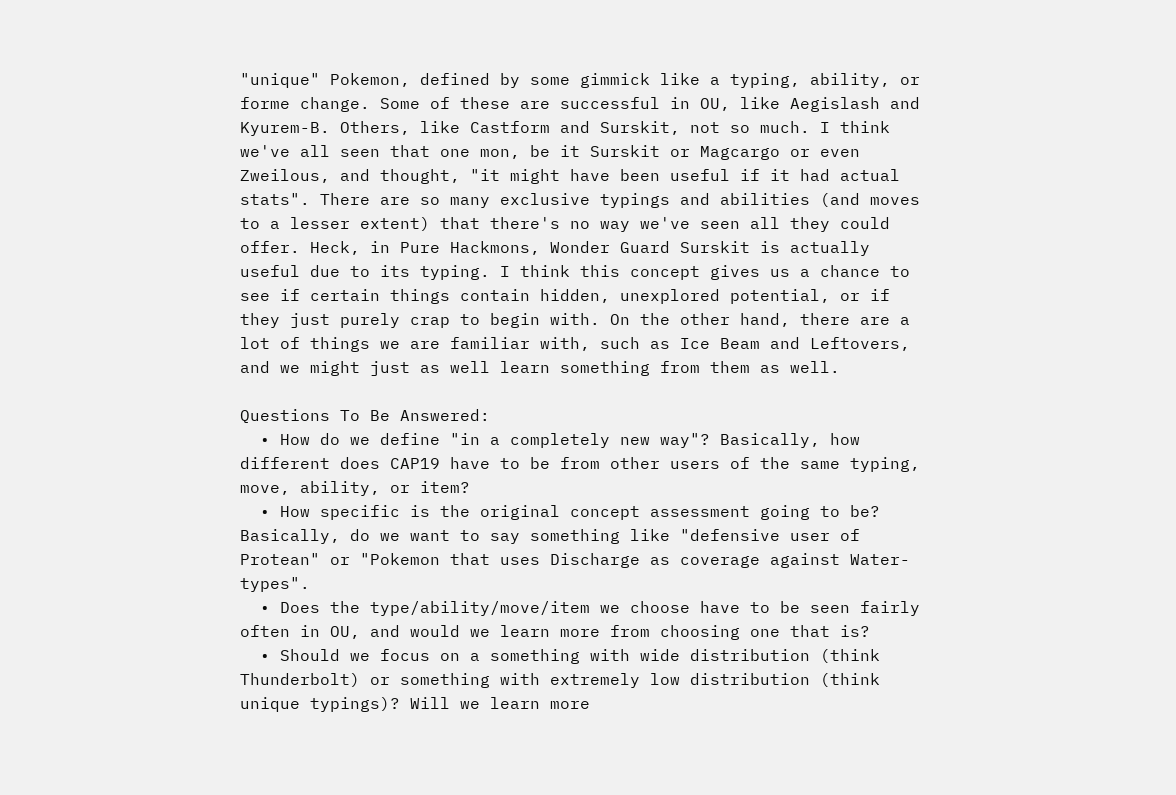"unique" Pokemon, defined by some gimmick like a typing, ability, or forme change. Some of these are successful in OU, like Aegislash and Kyurem-B. Others, like Castform and Surskit, not so much. I think we've all seen that one mon, be it Surskit or Magcargo or even Zweilous, and thought, "it might have been useful if it had actual stats". There are so many exclusive typings and abilities (and moves to a lesser extent) that there's no way we've seen all they could offer. Heck, in Pure Hackmons, Wonder Guard Surskit is actually useful due to its typing. I think this concept gives us a chance to see if certain things contain hidden, unexplored potential, or if they just purely crap to begin with. On the other hand, there are a lot of things we are familiar with, such as Ice Beam and Leftovers, and we might just as well learn something from them as well.

Questions To Be Answered:
  • How do we define "in a completely new way"? Basically, how different does CAP19 have to be from other users of the same typing, move, ability, or item?
  • How specific is the original concept assessment going to be? Basically, do we want to say something like "defensive user of Protean" or "Pokemon that uses Discharge as coverage against Water-types".
  • Does the type/ability/move/item we choose have to be seen fairly often in OU, and would we learn more from choosing one that is?
  • Should we focus on a something with wide distribution (think Thunderbolt) or something with extremely low distribution (think unique typings)? Will we learn more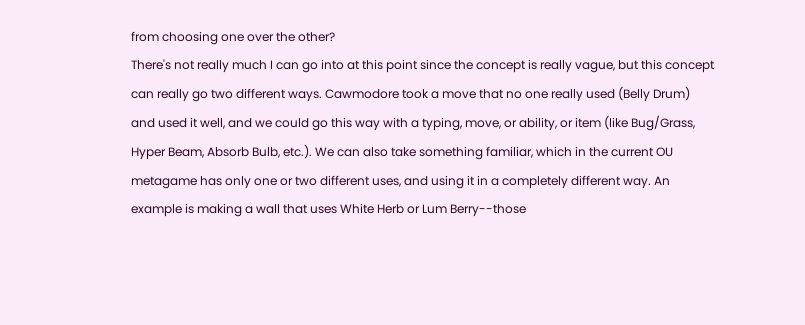from choosing one over the other?
There's not really much I can go into at this point since the concept is really vague, but this concept can really go two different ways. Cawmodore took a move that no one really used (Belly Drum) and used it well, and we could go this way with a typing, move, or ability, or item (like Bug/Grass, Hyper Beam, Absorb Bulb, etc.). We can also take something familiar, which in the current OU metagame has only one or two different uses, and using it in a completely different way. An example is making a wall that uses White Herb or Lum Berry--those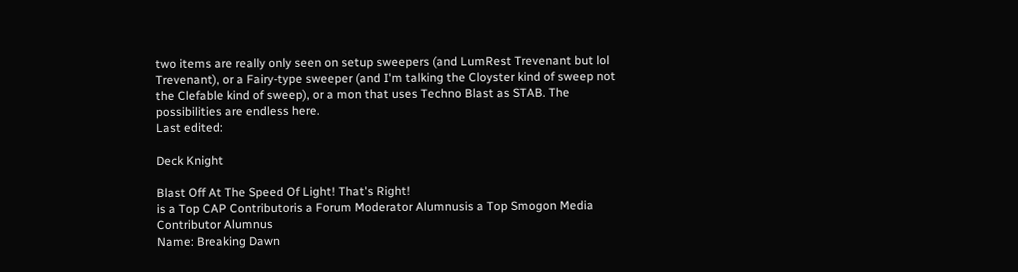two items are really only seen on setup sweepers (and LumRest Trevenant but lol Trevenant), or a Fairy-type sweeper (and I'm talking the Cloyster kind of sweep not the Clefable kind of sweep), or a mon that uses Techno Blast as STAB. The possibilities are endless here.
Last edited:

Deck Knight

Blast Off At The Speed Of Light! That's Right!
is a Top CAP Contributoris a Forum Moderator Alumnusis a Top Smogon Media Contributor Alumnus
Name: Breaking Dawn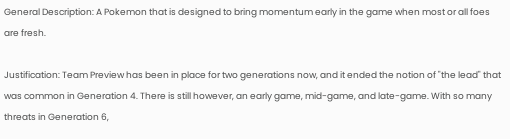General Description: A Pokemon that is designed to bring momentum early in the game when most or all foes are fresh.

Justification: Team Preview has been in place for two generations now, and it ended the notion of "the lead" that was common in Generation 4. There is still however, an early game, mid-game, and late-game. With so many threats in Generation 6,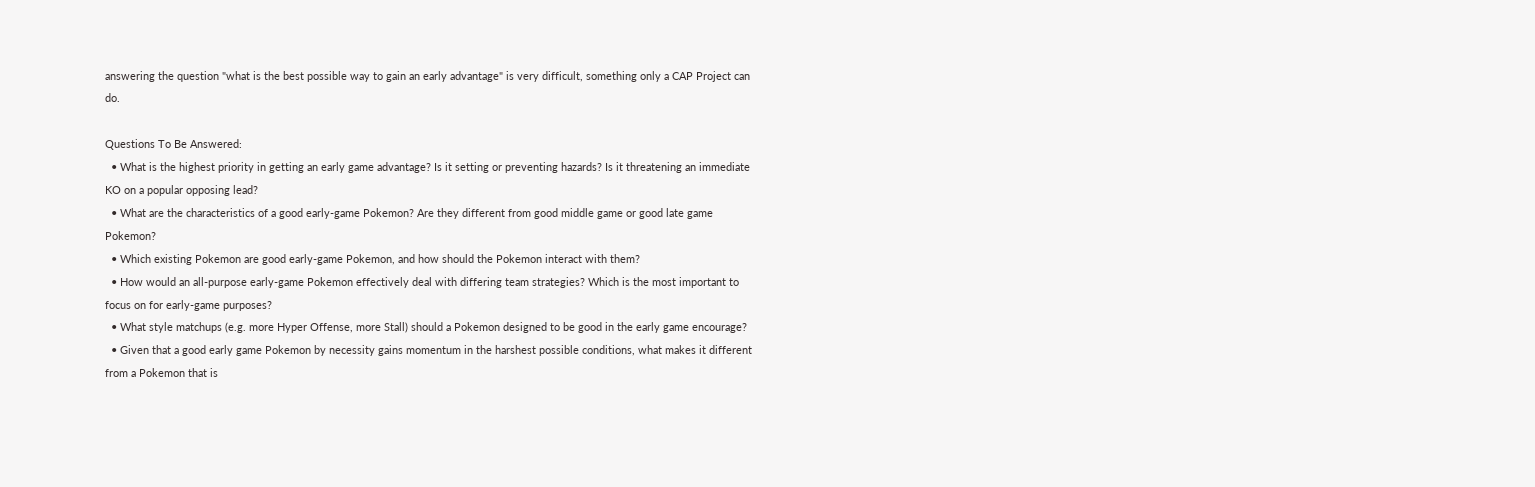answering the question "what is the best possible way to gain an early advantage" is very difficult, something only a CAP Project can do.

Questions To Be Answered:
  • What is the highest priority in getting an early game advantage? Is it setting or preventing hazards? Is it threatening an immediate KO on a popular opposing lead?
  • What are the characteristics of a good early-game Pokemon? Are they different from good middle game or good late game Pokemon?
  • Which existing Pokemon are good early-game Pokemon, and how should the Pokemon interact with them?
  • How would an all-purpose early-game Pokemon effectively deal with differing team strategies? Which is the most important to focus on for early-game purposes?
  • What style matchups (e.g. more Hyper Offense, more Stall) should a Pokemon designed to be good in the early game encourage?
  • Given that a good early game Pokemon by necessity gains momentum in the harshest possible conditions, what makes it different from a Pokemon that is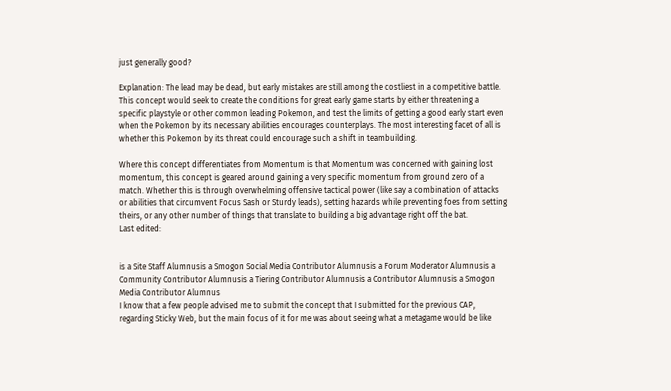just generally good?

Explanation: The lead may be dead, but early mistakes are still among the costliest in a competitive battle. This concept would seek to create the conditions for great early game starts by either threatening a specific playstyle or other common leading Pokemon, and test the limits of getting a good early start even when the Pokemon by its necessary abilities encourages counterplays. The most interesting facet of all is whether this Pokemon by its threat could encourage such a shift in teambuilding.

Where this concept differentiates from Momentum is that Momentum was concerned with gaining lost momentum, this concept is geared around gaining a very specific momentum from ground zero of a match. Whether this is through overwhelming offensive tactical power (like say a combination of attacks or abilities that circumvent Focus Sash or Sturdy leads), setting hazards while preventing foes from setting theirs, or any other number of things that translate to building a big advantage right off the bat.
Last edited:


is a Site Staff Alumnusis a Smogon Social Media Contributor Alumnusis a Forum Moderator Alumnusis a Community Contributor Alumnusis a Tiering Contributor Alumnusis a Contributor Alumnusis a Smogon Media Contributor Alumnus
I know that a few people advised me to submit the concept that I submitted for the previous CAP, regarding Sticky Web, but the main focus of it for me was about seeing what a metagame would be like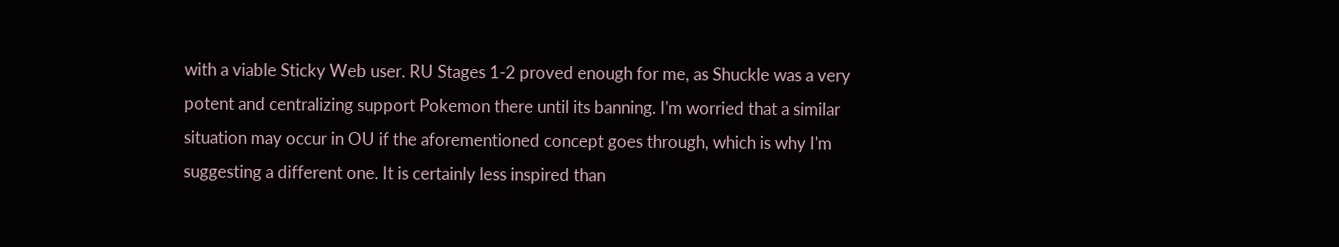with a viable Sticky Web user. RU Stages 1-2 proved enough for me, as Shuckle was a very potent and centralizing support Pokemon there until its banning. I'm worried that a similar situation may occur in OU if the aforementioned concept goes through, which is why I'm suggesting a different one. It is certainly less inspired than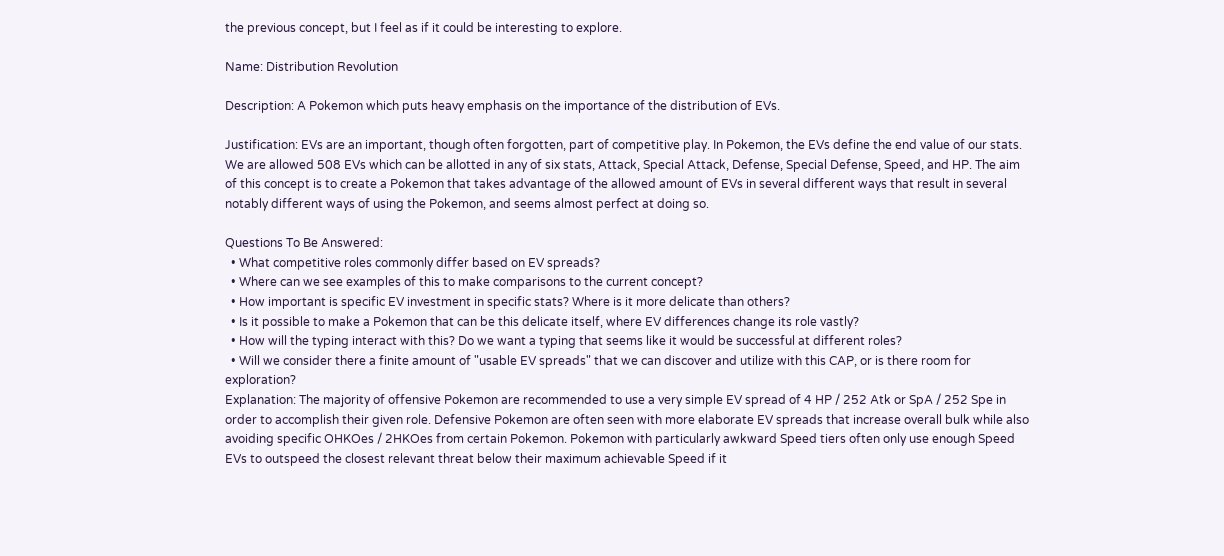the previous concept, but I feel as if it could be interesting to explore.

Name: Distribution Revolution

Description: A Pokemon which puts heavy emphasis on the importance of the distribution of EVs.

Justification: EVs are an important, though often forgotten, part of competitive play. In Pokemon, the EVs define the end value of our stats. We are allowed 508 EVs which can be allotted in any of six stats, Attack, Special Attack, Defense, Special Defense, Speed, and HP. The aim of this concept is to create a Pokemon that takes advantage of the allowed amount of EVs in several different ways that result in several notably different ways of using the Pokemon, and seems almost perfect at doing so.

Questions To Be Answered:
  • What competitive roles commonly differ based on EV spreads?
  • Where can we see examples of this to make comparisons to the current concept?
  • How important is specific EV investment in specific stats? Where is it more delicate than others?
  • Is it possible to make a Pokemon that can be this delicate itself, where EV differences change its role vastly?
  • How will the typing interact with this? Do we want a typing that seems like it would be successful at different roles?
  • Will we consider there a finite amount of "usable EV spreads" that we can discover and utilize with this CAP, or is there room for exploration?
Explanation: The majority of offensive Pokemon are recommended to use a very simple EV spread of 4 HP / 252 Atk or SpA / 252 Spe in order to accomplish their given role. Defensive Pokemon are often seen with more elaborate EV spreads that increase overall bulk while also avoiding specific OHKOes / 2HKOes from certain Pokemon. Pokemon with particularly awkward Speed tiers often only use enough Speed EVs to outspeed the closest relevant threat below their maximum achievable Speed if it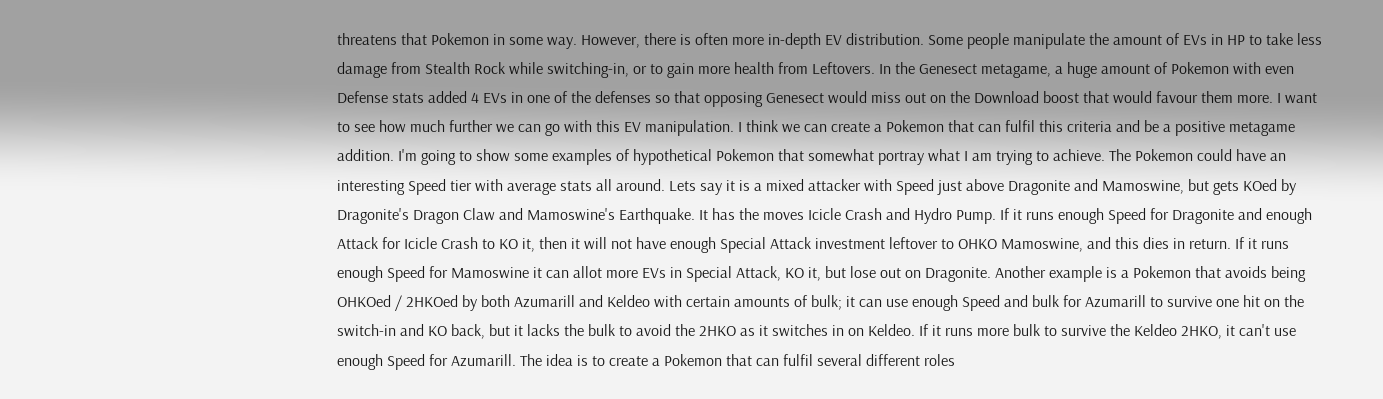threatens that Pokemon in some way. However, there is often more in-depth EV distribution. Some people manipulate the amount of EVs in HP to take less damage from Stealth Rock while switching-in, or to gain more health from Leftovers. In the Genesect metagame, a huge amount of Pokemon with even Defense stats added 4 EVs in one of the defenses so that opposing Genesect would miss out on the Download boost that would favour them more. I want to see how much further we can go with this EV manipulation. I think we can create a Pokemon that can fulfil this criteria and be a positive metagame addition. I'm going to show some examples of hypothetical Pokemon that somewhat portray what I am trying to achieve. The Pokemon could have an interesting Speed tier with average stats all around. Lets say it is a mixed attacker with Speed just above Dragonite and Mamoswine, but gets KOed by Dragonite's Dragon Claw and Mamoswine's Earthquake. It has the moves Icicle Crash and Hydro Pump. If it runs enough Speed for Dragonite and enough Attack for Icicle Crash to KO it, then it will not have enough Special Attack investment leftover to OHKO Mamoswine, and this dies in return. If it runs enough Speed for Mamoswine it can allot more EVs in Special Attack, KO it, but lose out on Dragonite. Another example is a Pokemon that avoids being OHKOed / 2HKOed by both Azumarill and Keldeo with certain amounts of bulk; it can use enough Speed and bulk for Azumarill to survive one hit on the switch-in and KO back, but it lacks the bulk to avoid the 2HKO as it switches in on Keldeo. If it runs more bulk to survive the Keldeo 2HKO, it can't use enough Speed for Azumarill. The idea is to create a Pokemon that can fulfil several different roles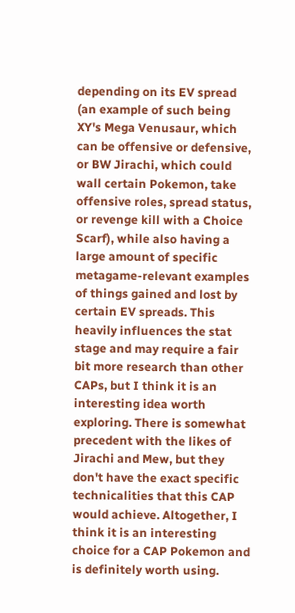depending on its EV spread (an example of such being XY's Mega Venusaur, which can be offensive or defensive, or BW Jirachi, which could wall certain Pokemon, take offensive roles, spread status, or revenge kill with a Choice Scarf), while also having a large amount of specific metagame-relevant examples of things gained and lost by certain EV spreads. This heavily influences the stat stage and may require a fair bit more research than other CAPs, but I think it is an interesting idea worth exploring. There is somewhat precedent with the likes of Jirachi and Mew, but they don't have the exact specific technicalities that this CAP would achieve. Altogether, I think it is an interesting choice for a CAP Pokemon and is definitely worth using.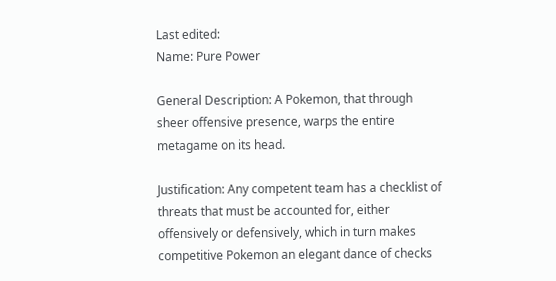Last edited:
Name: Pure Power

General Description: A Pokemon, that through sheer offensive presence, warps the entire metagame on its head.

Justification: Any competent team has a checklist of threats that must be accounted for, either offensively or defensively, which in turn makes competitive Pokemon an elegant dance of checks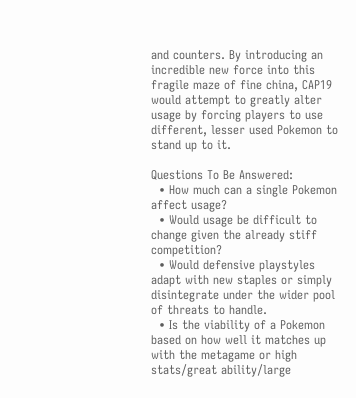and counters. By introducing an incredible new force into this fragile maze of fine china, CAP19 would attempt to greatly alter usage by forcing players to use different, lesser used Pokemon to stand up to it.

Questions To Be Answered:
  • How much can a single Pokemon affect usage?
  • Would usage be difficult to change given the already stiff competition?
  • Would defensive playstyles adapt with new staples or simply disintegrate under the wider pool of threats to handle.
  • Is the viability of a Pokemon based on how well it matches up with the metagame or high stats/great ability/large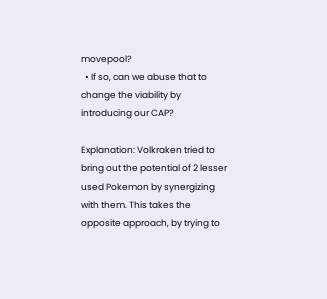movepool?
  • If so, can we abuse that to change the viability by introducing our CAP?

Explanation: Volkraken tried to bring out the potential of 2 lesser used Pokemon by synergizing with them. This takes the opposite approach, by trying to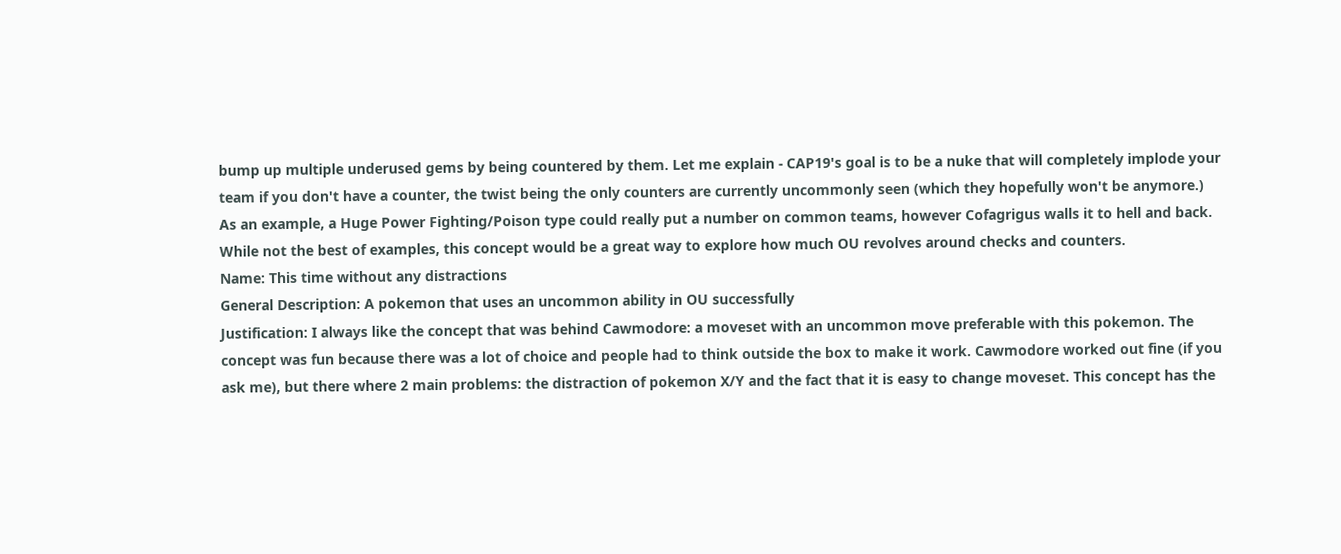bump up multiple underused gems by being countered by them. Let me explain - CAP19's goal is to be a nuke that will completely implode your team if you don't have a counter, the twist being the only counters are currently uncommonly seen (which they hopefully won't be anymore.) As an example, a Huge Power Fighting/Poison type could really put a number on common teams, however Cofagrigus walls it to hell and back. While not the best of examples, this concept would be a great way to explore how much OU revolves around checks and counters.
Name: This time without any distractions
General Description: A pokemon that uses an uncommon ability in OU successfully
Justification: I always like the concept that was behind Cawmodore: a moveset with an uncommon move preferable with this pokemon. The concept was fun because there was a lot of choice and people had to think outside the box to make it work. Cawmodore worked out fine (if you ask me), but there where 2 main problems: the distraction of pokemon X/Y and the fact that it is easy to change moveset. This concept has the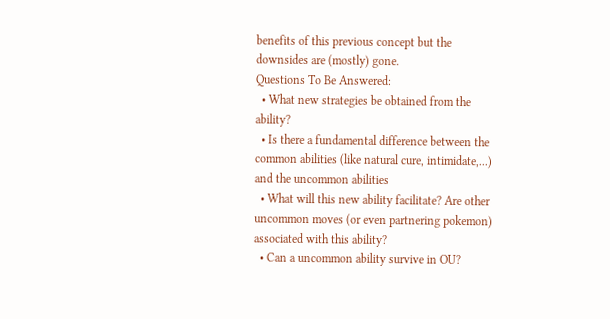benefits of this previous concept but the downsides are (mostly) gone.
Questions To Be Answered:
  • What new strategies be obtained from the ability?
  • Is there a fundamental difference between the common abilities (like natural cure, intimidate,...) and the uncommon abilities
  • What will this new ability facilitate? Are other uncommon moves (or even partnering pokemon) associated with this ability?
  • Can a uncommon ability survive in OU?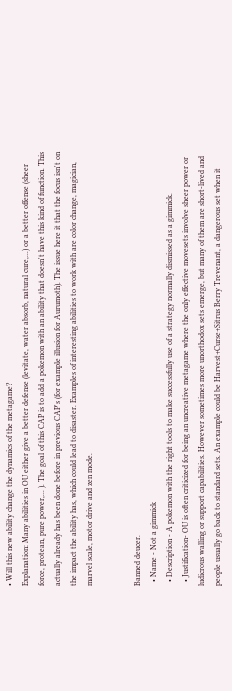• Will this new ability change the dynamics of the metagame?
Explanation: Many abilities in OU either give a better defense (levitate, water absorb, natural cure,...) or a better offense (sheer force, protean, pure power,... ). The goal of this CAP is to add a pokemon with an ability that doesn't have this kind of function. This actually already has been done before in previous CAP's (for example illusion for Aurumoth). The issue here it that the focus isn't on the impact the ability has, which could lead to disaster. Examples of interesting abilities to work with are color change, magician, marvel scale, motor drive and zen mode.


Banned deucer.
  • Name - Not a gimmick
  • Description - A pokemon with the right tools to make successfully use of a strategy normally dismissed as a gimmick.
  • Justification- OU is often criticized for being an uncreative metagame where the only effective movesets involve sheer power or ludicrous walling or support capabilities. However sometimes more unorthodox sets emerge, but many of them are short-lived and people usually go back to standard sets. An example could be Harvest+Curse+Sitrus Berry Trevenant, a dangerous set when it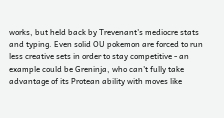works, but held back by Trevenant's mediocre stats and typing. Even solid OU pokemon are forced to run less creative sets in order to stay competitive - an example could be Greninja, who can't fully take advantage of its Protean ability with moves like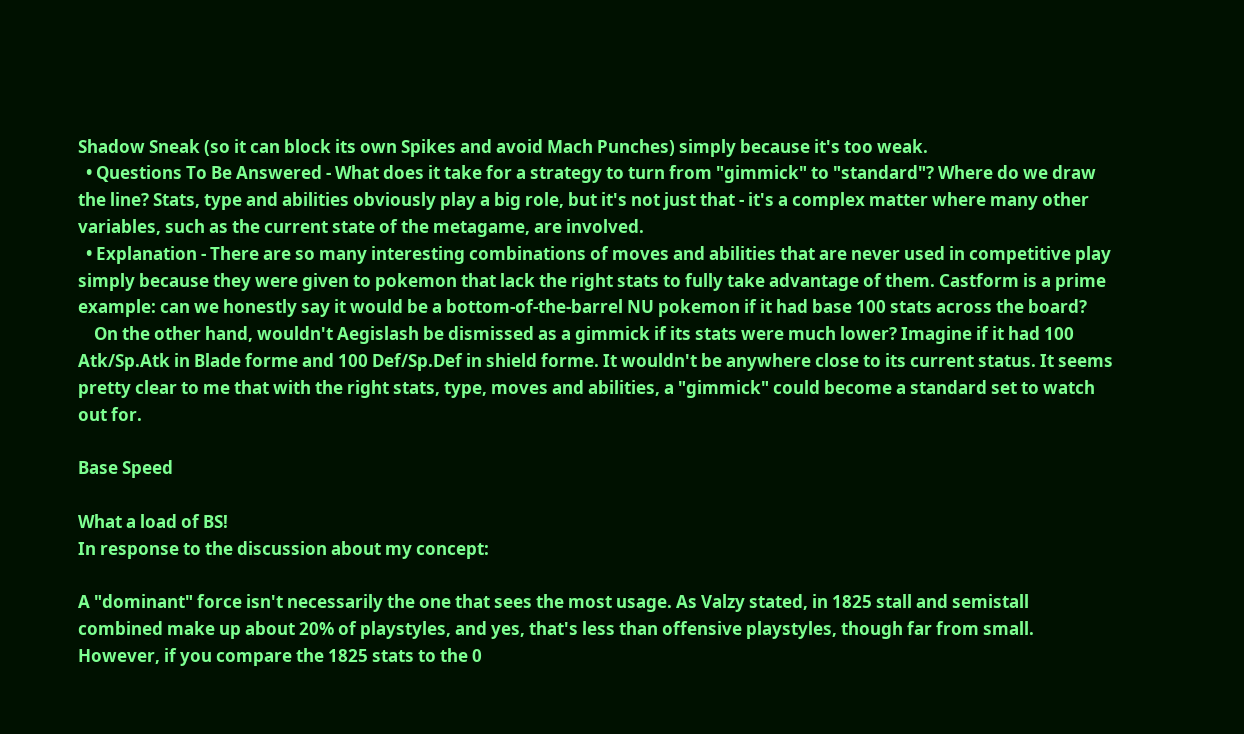Shadow Sneak (so it can block its own Spikes and avoid Mach Punches) simply because it's too weak.
  • Questions To Be Answered - What does it take for a strategy to turn from "gimmick" to "standard"? Where do we draw the line? Stats, type and abilities obviously play a big role, but it's not just that - it's a complex matter where many other variables, such as the current state of the metagame, are involved.
  • Explanation - There are so many interesting combinations of moves and abilities that are never used in competitive play simply because they were given to pokemon that lack the right stats to fully take advantage of them. Castform is a prime example: can we honestly say it would be a bottom-of-the-barrel NU pokemon if it had base 100 stats across the board?
    On the other hand, wouldn't Aegislash be dismissed as a gimmick if its stats were much lower? Imagine if it had 100 Atk/Sp.Atk in Blade forme and 100 Def/Sp.Def in shield forme. It wouldn't be anywhere close to its current status. It seems pretty clear to me that with the right stats, type, moves and abilities, a "gimmick" could become a standard set to watch out for.

Base Speed

What a load of BS!
In response to the discussion about my concept:

A "dominant" force isn't necessarily the one that sees the most usage. As Valzy stated, in 1825 stall and semistall combined make up about 20% of playstyles, and yes, that's less than offensive playstyles, though far from small. However, if you compare the 1825 stats to the 0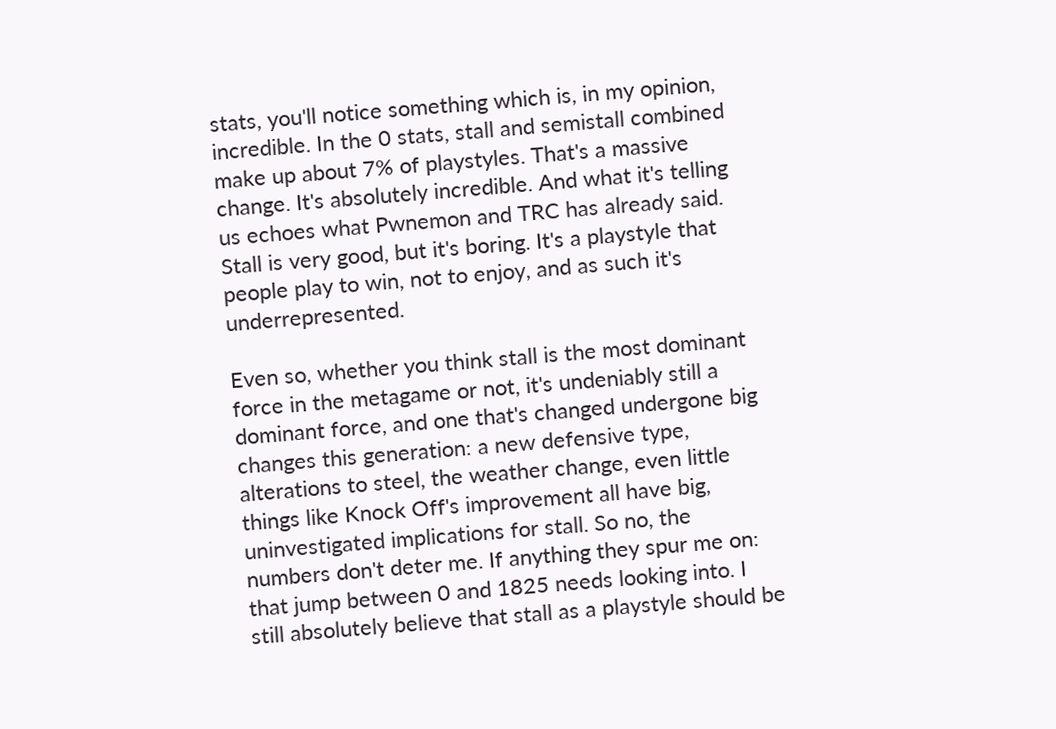stats, you'll notice something which is, in my opinion, incredible. In the 0 stats, stall and semistall combined make up about 7% of playstyles. That's a massive change. It's absolutely incredible. And what it's telling us echoes what Pwnemon and TRC has already said. Stall is very good, but it's boring. It's a playstyle that people play to win, not to enjoy, and as such it's underrepresented.

Even so, whether you think stall is the most dominant force in the metagame or not, it's undeniably still a dominant force, and one that's changed undergone big changes this generation: a new defensive type, alterations to steel, the weather change, even little things like Knock Off's improvement all have big, uninvestigated implications for stall. So no, the numbers don't deter me. If anything they spur me on: that jump between 0 and 1825 needs looking into. I still absolutely believe that stall as a playstyle should be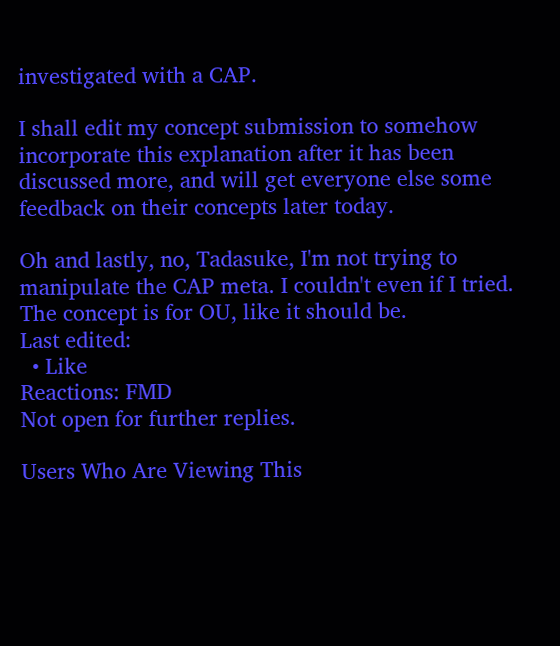investigated with a CAP.

I shall edit my concept submission to somehow incorporate this explanation after it has been discussed more, and will get everyone else some feedback on their concepts later today.

Oh and lastly, no, Tadasuke, I'm not trying to manipulate the CAP meta. I couldn't even if I tried. The concept is for OU, like it should be.
Last edited:
  • Like
Reactions: FMD
Not open for further replies.

Users Who Are Viewing This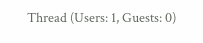Thread (Users: 1, Guests: 0)